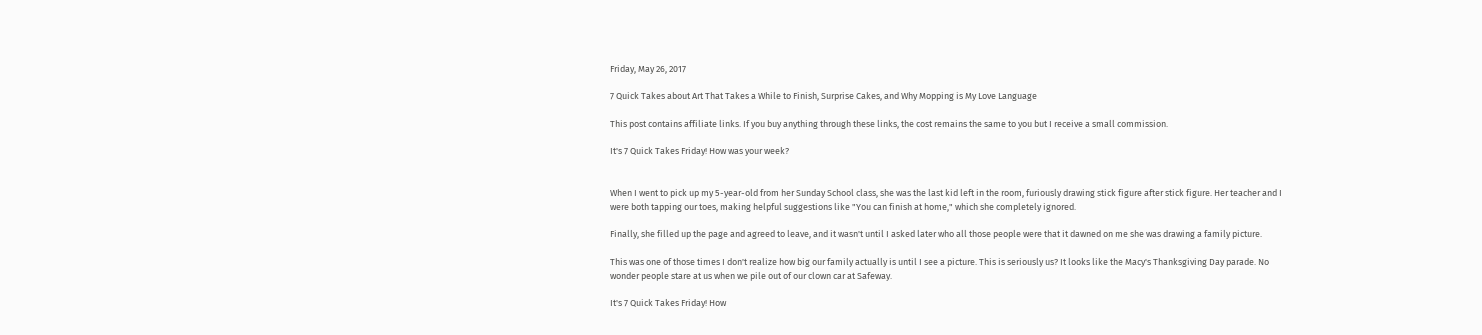Friday, May 26, 2017

7 Quick Takes about Art That Takes a While to Finish, Surprise Cakes, and Why Mopping is My Love Language

This post contains affiliate links. If you buy anything through these links, the cost remains the same to you but I receive a small commission.

It's 7 Quick Takes Friday! How was your week?


When I went to pick up my 5-year-old from her Sunday School class, she was the last kid left in the room, furiously drawing stick figure after stick figure. Her teacher and I were both tapping our toes, making helpful suggestions like "You can finish at home," which she completely ignored.

Finally, she filled up the page and agreed to leave, and it wasn't until I asked later who all those people were that it dawned on me she was drawing a family picture.

This was one of those times I don't realize how big our family actually is until I see a picture. This is seriously us? It looks like the Macy's Thanksgiving Day parade. No wonder people stare at us when we pile out of our clown car at Safeway.

It's 7 Quick Takes Friday! How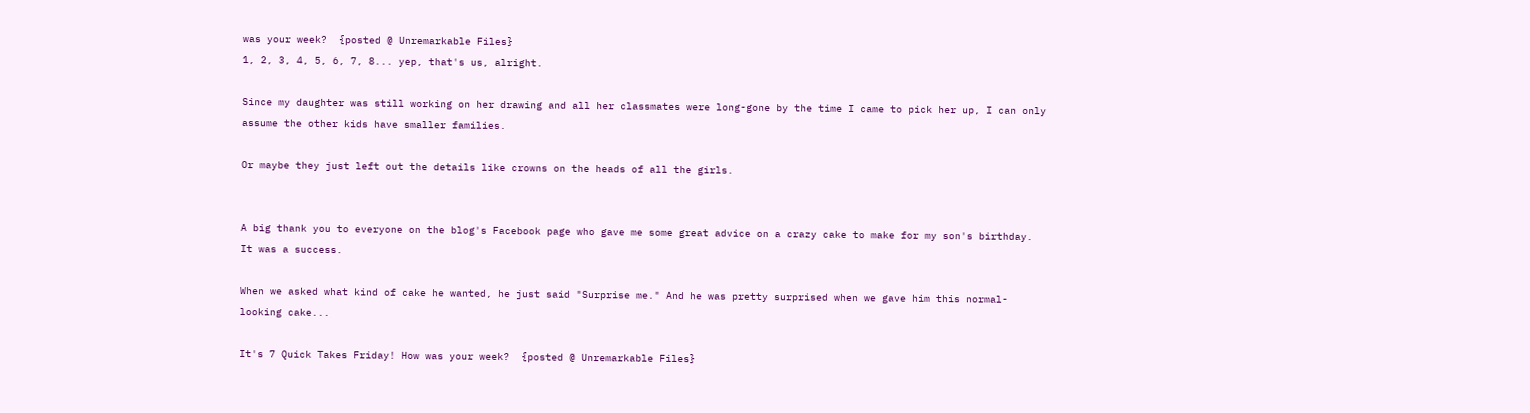was your week?  {posted @ Unremarkable Files}
1, 2, 3, 4, 5, 6, 7, 8... yep, that's us, alright.

Since my daughter was still working on her drawing and all her classmates were long-gone by the time I came to pick her up, I can only assume the other kids have smaller families.

Or maybe they just left out the details like crowns on the heads of all the girls.


A big thank you to everyone on the blog's Facebook page who gave me some great advice on a crazy cake to make for my son's birthday. It was a success.

When we asked what kind of cake he wanted, he just said "Surprise me." And he was pretty surprised when we gave him this normal-looking cake...

It's 7 Quick Takes Friday! How was your week?  {posted @ Unremarkable Files}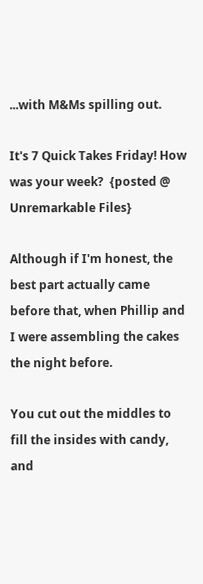...with M&Ms spilling out.

It's 7 Quick Takes Friday! How was your week?  {posted @ Unremarkable Files}

Although if I'm honest, the best part actually came before that, when Phillip and I were assembling the cakes the night before.

You cut out the middles to fill the insides with candy, and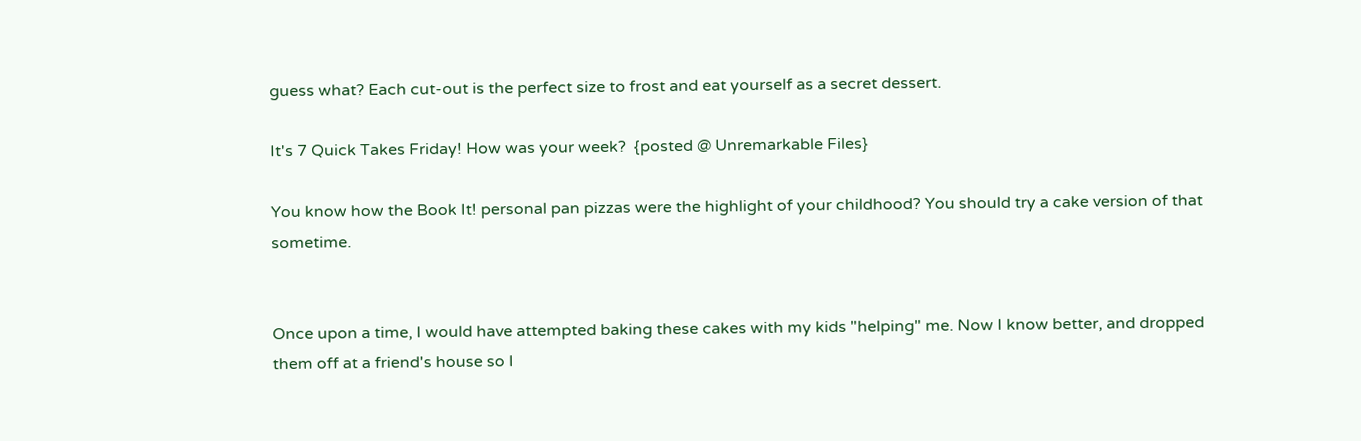guess what? Each cut-out is the perfect size to frost and eat yourself as a secret dessert.

It's 7 Quick Takes Friday! How was your week?  {posted @ Unremarkable Files}

You know how the Book It! personal pan pizzas were the highlight of your childhood? You should try a cake version of that sometime.


Once upon a time, I would have attempted baking these cakes with my kids "helping" me. Now I know better, and dropped them off at a friend's house so I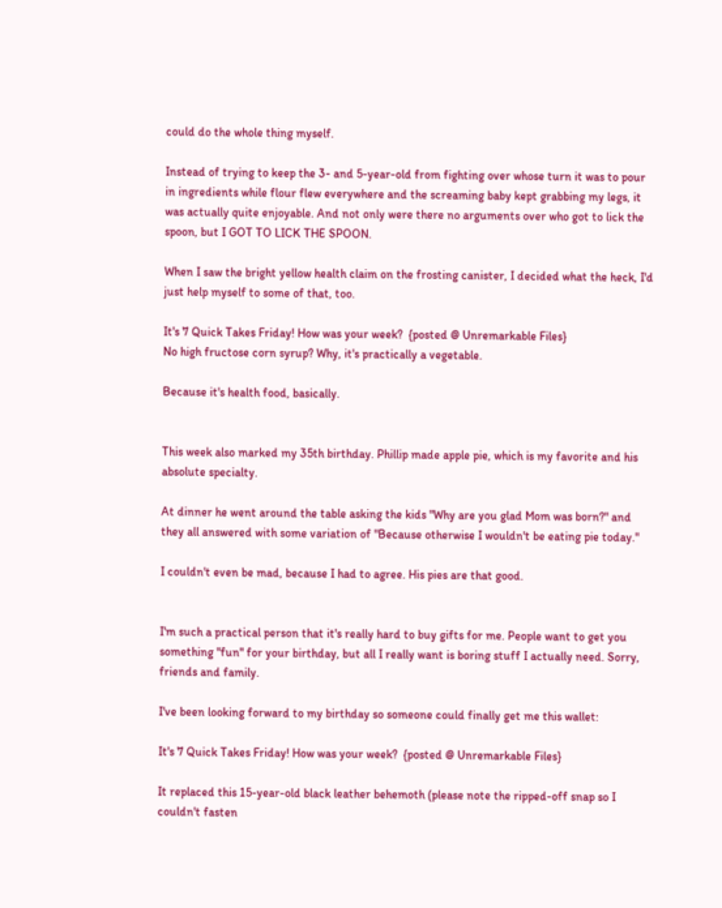could do the whole thing myself.

Instead of trying to keep the 3- and 5-year-old from fighting over whose turn it was to pour in ingredients while flour flew everywhere and the screaming baby kept grabbing my legs, it was actually quite enjoyable. And not only were there no arguments over who got to lick the spoon, but I GOT TO LICK THE SPOON.

When I saw the bright yellow health claim on the frosting canister, I decided what the heck, I'd just help myself to some of that, too.

It's 7 Quick Takes Friday! How was your week?  {posted @ Unremarkable Files}
No high fructose corn syrup? Why, it's practically a vegetable.

Because it's health food, basically.


This week also marked my 35th birthday. Phillip made apple pie, which is my favorite and his absolute specialty.

At dinner he went around the table asking the kids "Why are you glad Mom was born?" and they all answered with some variation of "Because otherwise I wouldn't be eating pie today."

I couldn't even be mad, because I had to agree. His pies are that good.


I'm such a practical person that it's really hard to buy gifts for me. People want to get you something "fun" for your birthday, but all I really want is boring stuff I actually need. Sorry, friends and family.

I've been looking forward to my birthday so someone could finally get me this wallet:

It's 7 Quick Takes Friday! How was your week?  {posted @ Unremarkable Files}

It replaced this 15-year-old black leather behemoth (please note the ripped-off snap so I couldn't fasten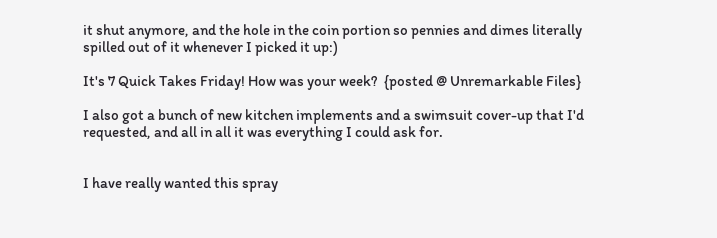it shut anymore, and the hole in the coin portion so pennies and dimes literally spilled out of it whenever I picked it up:)

It's 7 Quick Takes Friday! How was your week?  {posted @ Unremarkable Files}

I also got a bunch of new kitchen implements and a swimsuit cover-up that I'd requested, and all in all it was everything I could ask for.


I have really wanted this spray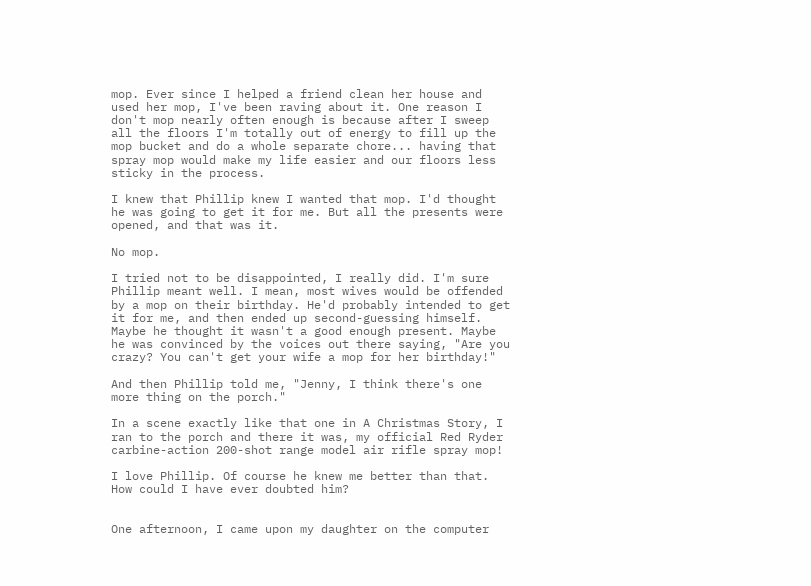mop. Ever since I helped a friend clean her house and used her mop, I've been raving about it. One reason I don't mop nearly often enough is because after I sweep all the floors I'm totally out of energy to fill up the mop bucket and do a whole separate chore... having that spray mop would make my life easier and our floors less sticky in the process.

I knew that Phillip knew I wanted that mop. I'd thought he was going to get it for me. But all the presents were opened, and that was it.

No mop.

I tried not to be disappointed, I really did. I'm sure Phillip meant well. I mean, most wives would be offended by a mop on their birthday. He'd probably intended to get it for me, and then ended up second-guessing himself. Maybe he thought it wasn't a good enough present. Maybe he was convinced by the voices out there saying, "Are you crazy? You can't get your wife a mop for her birthday!"

And then Phillip told me, "Jenny, I think there's one more thing on the porch."

In a scene exactly like that one in A Christmas Story, I ran to the porch and there it was, my official Red Ryder carbine-action 200-shot range model air rifle spray mop!

I love Phillip. Of course he knew me better than that. How could I have ever doubted him?


One afternoon, I came upon my daughter on the computer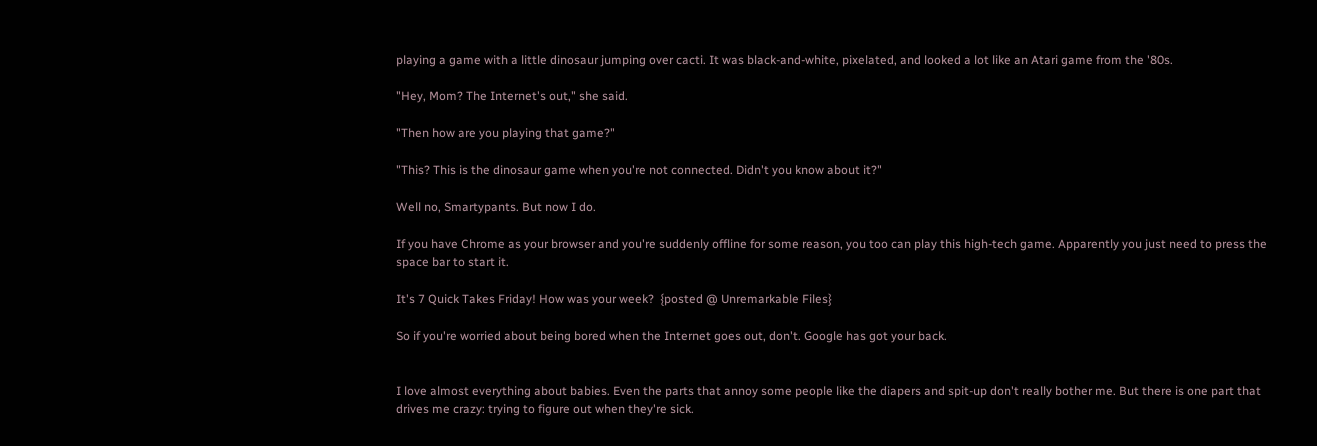playing a game with a little dinosaur jumping over cacti. It was black-and-white, pixelated, and looked a lot like an Atari game from the '80s.

"Hey, Mom? The Internet's out," she said.

"Then how are you playing that game?"

"This? This is the dinosaur game when you're not connected. Didn't you know about it?"

Well no, Smartypants. But now I do.

If you have Chrome as your browser and you're suddenly offline for some reason, you too can play this high-tech game. Apparently you just need to press the space bar to start it.

It's 7 Quick Takes Friday! How was your week?  {posted @ Unremarkable Files}

So if you're worried about being bored when the Internet goes out, don't. Google has got your back.


I love almost everything about babies. Even the parts that annoy some people like the diapers and spit-up don't really bother me. But there is one part that drives me crazy: trying to figure out when they're sick.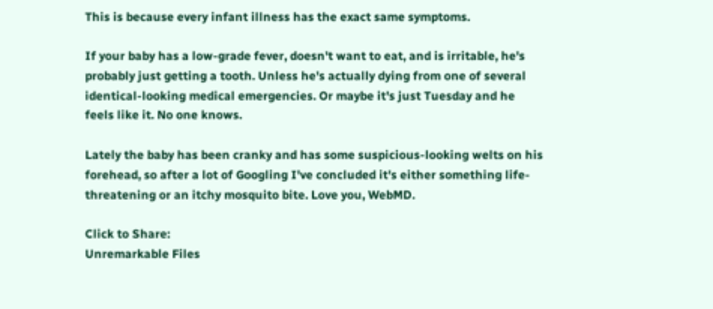This is because every infant illness has the exact same symptoms.

If your baby has a low-grade fever, doesn't want to eat, and is irritable, he's probably just getting a tooth. Unless he's actually dying from one of several identical-looking medical emergencies. Or maybe it's just Tuesday and he feels like it. No one knows.

Lately the baby has been cranky and has some suspicious-looking welts on his forehead, so after a lot of Googling I've concluded it's either something life-threatening or an itchy mosquito bite. Love you, WebMD.

Click to Share:
Unremarkable Files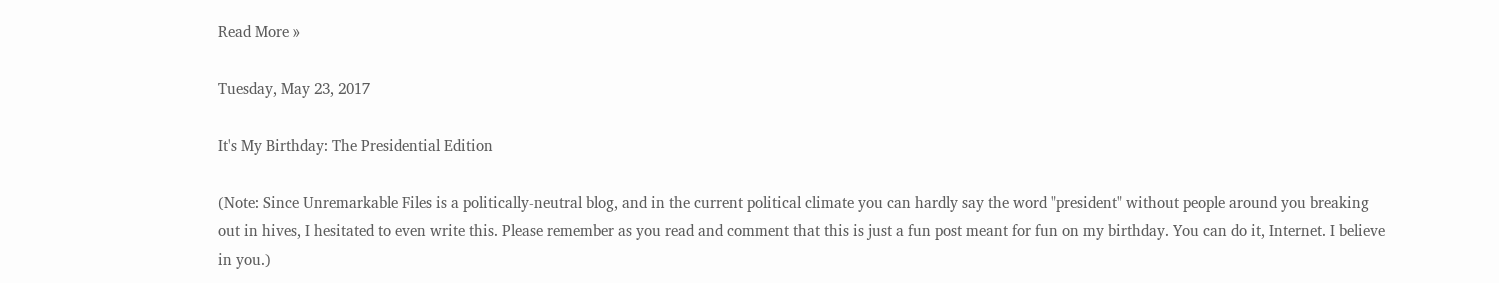Read More »

Tuesday, May 23, 2017

It's My Birthday: The Presidential Edition

(Note: Since Unremarkable Files is a politically-neutral blog, and in the current political climate you can hardly say the word "president" without people around you breaking out in hives, I hesitated to even write this. Please remember as you read and comment that this is just a fun post meant for fun on my birthday. You can do it, Internet. I believe in you.)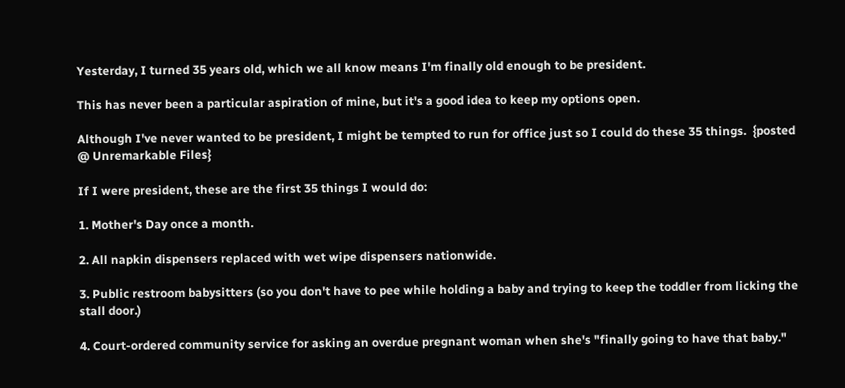Yesterday, I turned 35 years old, which we all know means I'm finally old enough to be president.

This has never been a particular aspiration of mine, but it's a good idea to keep my options open.

Although I've never wanted to be president, I might be tempted to run for office just so I could do these 35 things.  {posted @ Unremarkable Files}

If I were president, these are the first 35 things I would do:

1. Mother's Day once a month.

2. All napkin dispensers replaced with wet wipe dispensers nationwide.

3. Public restroom babysitters (so you don't have to pee while holding a baby and trying to keep the toddler from licking the stall door.)

4. Court-ordered community service for asking an overdue pregnant woman when she's "finally going to have that baby."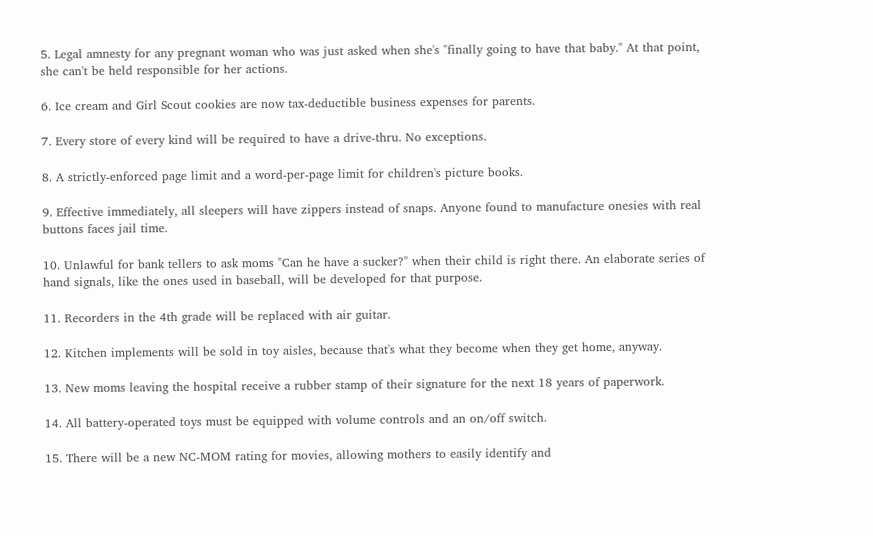5. Legal amnesty for any pregnant woman who was just asked when she's "finally going to have that baby." At that point, she can't be held responsible for her actions.

6. Ice cream and Girl Scout cookies are now tax-deductible business expenses for parents.

7. Every store of every kind will be required to have a drive-thru. No exceptions.

8. A strictly-enforced page limit and a word-per-page limit for children's picture books.

9. Effective immediately, all sleepers will have zippers instead of snaps. Anyone found to manufacture onesies with real buttons faces jail time.

10. Unlawful for bank tellers to ask moms "Can he have a sucker?" when their child is right there. An elaborate series of hand signals, like the ones used in baseball, will be developed for that purpose.

11. Recorders in the 4th grade will be replaced with air guitar.

12. Kitchen implements will be sold in toy aisles, because that's what they become when they get home, anyway.

13. New moms leaving the hospital receive a rubber stamp of their signature for the next 18 years of paperwork.

14. All battery-operated toys must be equipped with volume controls and an on/off switch.

15. There will be a new NC-MOM rating for movies, allowing mothers to easily identify and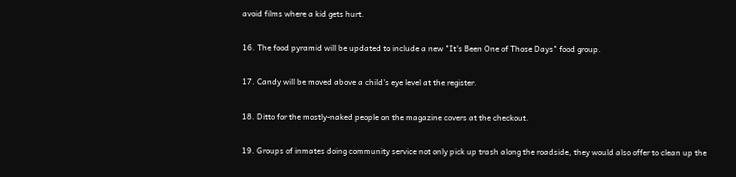avoid films where a kid gets hurt.

16. The food pyramid will be updated to include a new "It's Been One of Those Days" food group.

17. Candy will be moved above a child's eye level at the register.

18. Ditto for the mostly-naked people on the magazine covers at the checkout.

19. Groups of inmates doing community service not only pick up trash along the roadside, they would also offer to clean up the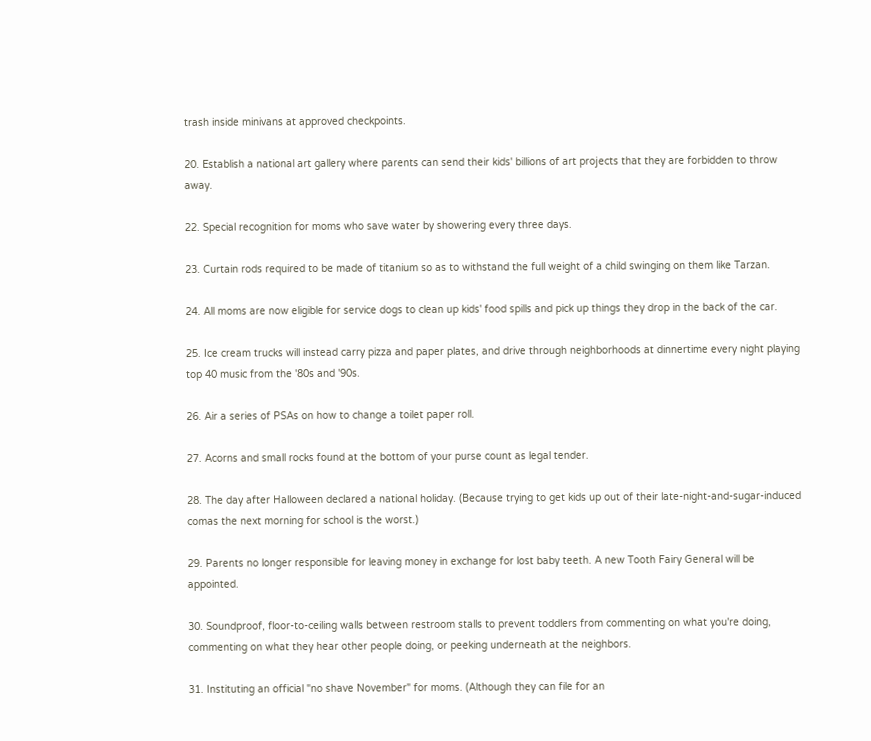trash inside minivans at approved checkpoints.

20. Establish a national art gallery where parents can send their kids' billions of art projects that they are forbidden to throw away.

22. Special recognition for moms who save water by showering every three days.

23. Curtain rods required to be made of titanium so as to withstand the full weight of a child swinging on them like Tarzan.

24. All moms are now eligible for service dogs to clean up kids' food spills and pick up things they drop in the back of the car.

25. Ice cream trucks will instead carry pizza and paper plates, and drive through neighborhoods at dinnertime every night playing top 40 music from the '80s and '90s.

26. Air a series of PSAs on how to change a toilet paper roll.

27. Acorns and small rocks found at the bottom of your purse count as legal tender.

28. The day after Halloween declared a national holiday. (Because trying to get kids up out of their late-night-and-sugar-induced comas the next morning for school is the worst.)

29. Parents no longer responsible for leaving money in exchange for lost baby teeth. A new Tooth Fairy General will be appointed.

30. Soundproof, floor-to-ceiling walls between restroom stalls to prevent toddlers from commenting on what you're doing, commenting on what they hear other people doing, or peeking underneath at the neighbors.

31. Instituting an official "no shave November" for moms. (Although they can file for an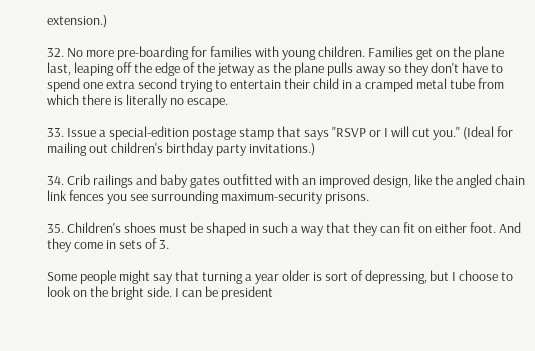extension.)

32. No more pre-boarding for families with young children. Families get on the plane last, leaping off the edge of the jetway as the plane pulls away so they don't have to spend one extra second trying to entertain their child in a cramped metal tube from which there is literally no escape.

33. Issue a special-edition postage stamp that says "RSVP or I will cut you." (Ideal for mailing out children's birthday party invitations.)

34. Crib railings and baby gates outfitted with an improved design, like the angled chain link fences you see surrounding maximum-security prisons.

35. Children's shoes must be shaped in such a way that they can fit on either foot. And they come in sets of 3.

Some people might say that turning a year older is sort of depressing, but I choose to look on the bright side. I can be president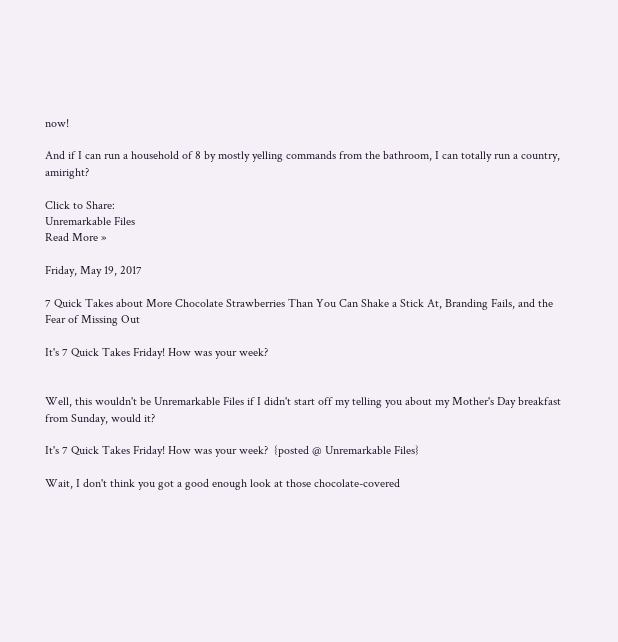now!

And if I can run a household of 8 by mostly yelling commands from the bathroom, I can totally run a country, amiright?

Click to Share:
Unremarkable Files
Read More »

Friday, May 19, 2017

7 Quick Takes about More Chocolate Strawberries Than You Can Shake a Stick At, Branding Fails, and the Fear of Missing Out

It's 7 Quick Takes Friday! How was your week?


Well, this wouldn't be Unremarkable Files if I didn't start off my telling you about my Mother's Day breakfast from Sunday, would it?

It's 7 Quick Takes Friday! How was your week?  {posted @ Unremarkable Files}

Wait, I don't think you got a good enough look at those chocolate-covered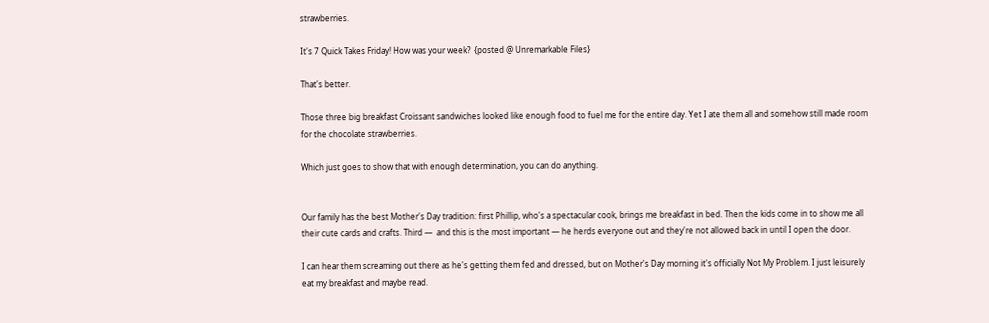strawberries.

It's 7 Quick Takes Friday! How was your week?  {posted @ Unremarkable Files}

That's better.

Those three big breakfast Croissant sandwiches looked like enough food to fuel me for the entire day. Yet I ate them all and somehow still made room for the chocolate strawberries.

Which just goes to show that with enough determination, you can do anything.


Our family has the best Mother's Day tradition: first Phillip, who's a spectacular cook, brings me breakfast in bed. Then the kids come in to show me all their cute cards and crafts. Third —  and this is the most important — he herds everyone out and they're not allowed back in until I open the door.

I can hear them screaming out there as he's getting them fed and dressed, but on Mother's Day morning it's officially Not My Problem. I just leisurely eat my breakfast and maybe read.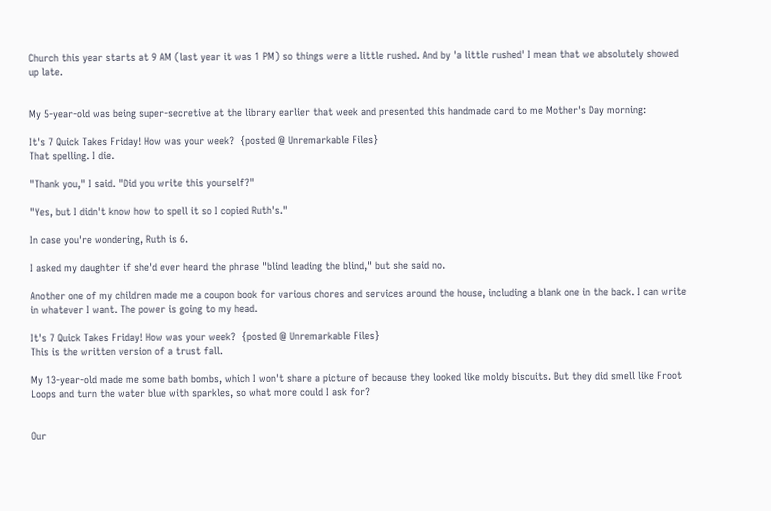Church this year starts at 9 AM (last year it was 1 PM) so things were a little rushed. And by 'a little rushed' I mean that we absolutely showed up late.


My 5-year-old was being super-secretive at the library earlier that week and presented this handmade card to me Mother's Day morning:

It's 7 Quick Takes Friday! How was your week?  {posted @ Unremarkable Files}
That spelling. I die.

"Thank you," I said. "Did you write this yourself?"

"Yes, but I didn't know how to spell it so I copied Ruth's."

In case you're wondering, Ruth is 6.

I asked my daughter if she'd ever heard the phrase "blind leading the blind," but she said no.

Another one of my children made me a coupon book for various chores and services around the house, including a blank one in the back. I can write in whatever I want. The power is going to my head.

It's 7 Quick Takes Friday! How was your week?  {posted @ Unremarkable Files}
This is the written version of a trust fall.

My 13-year-old made me some bath bombs, which I won't share a picture of because they looked like moldy biscuits. But they did smell like Froot Loops and turn the water blue with sparkles, so what more could I ask for?


Our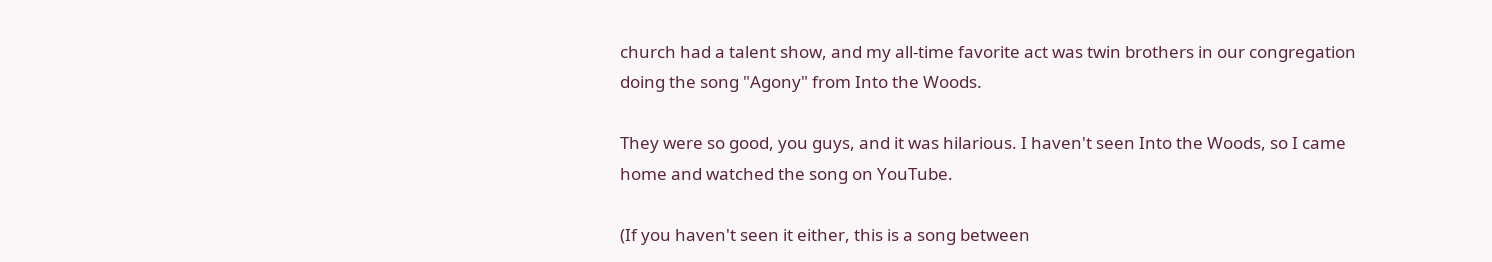church had a talent show, and my all-time favorite act was twin brothers in our congregation doing the song "Agony" from Into the Woods.

They were so good, you guys, and it was hilarious. I haven't seen Into the Woods, so I came home and watched the song on YouTube.

(If you haven't seen it either, this is a song between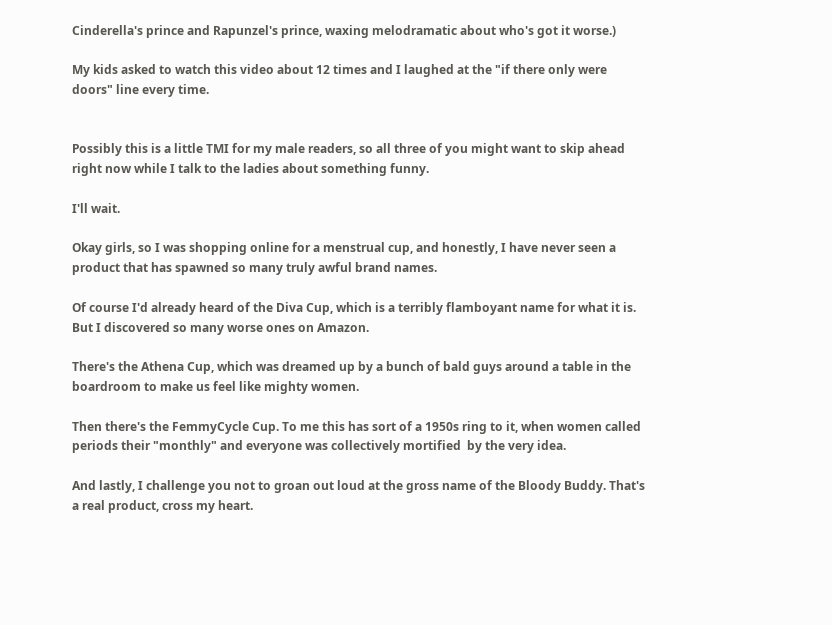Cinderella's prince and Rapunzel's prince, waxing melodramatic about who's got it worse.)

My kids asked to watch this video about 12 times and I laughed at the "if there only were doors" line every time.


Possibly this is a little TMI for my male readers, so all three of you might want to skip ahead right now while I talk to the ladies about something funny.

I'll wait.

Okay girls, so I was shopping online for a menstrual cup, and honestly, I have never seen a product that has spawned so many truly awful brand names.

Of course I'd already heard of the Diva Cup, which is a terribly flamboyant name for what it is. But I discovered so many worse ones on Amazon.

There's the Athena Cup, which was dreamed up by a bunch of bald guys around a table in the boardroom to make us feel like mighty women.

Then there's the FemmyCycle Cup. To me this has sort of a 1950s ring to it, when women called periods their "monthly" and everyone was collectively mortified  by the very idea.

And lastly, I challenge you not to groan out loud at the gross name of the Bloody Buddy. That's a real product, cross my heart.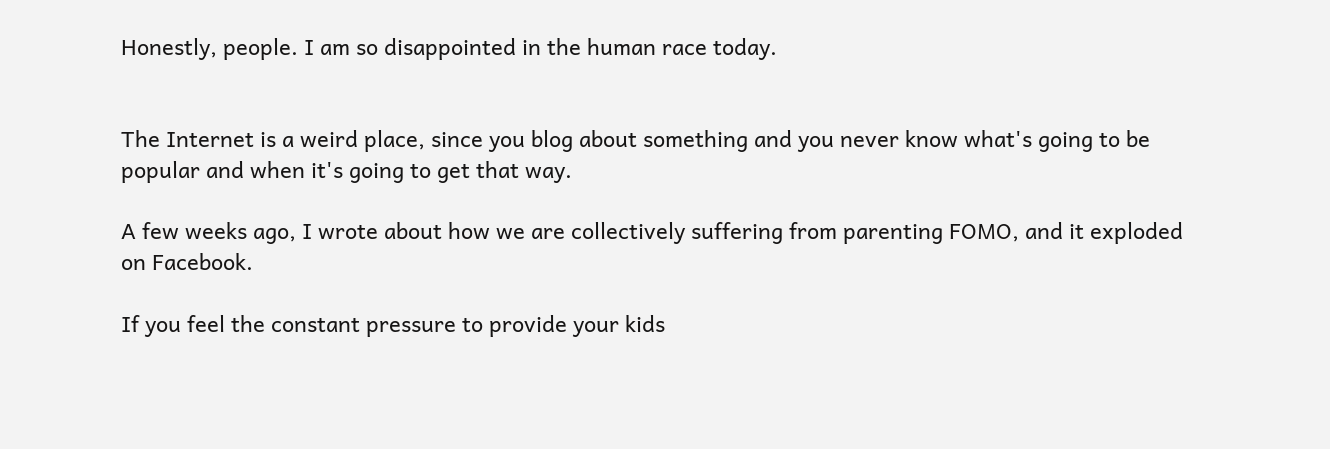Honestly, people. I am so disappointed in the human race today.


The Internet is a weird place, since you blog about something and you never know what's going to be popular and when it's going to get that way.

A few weeks ago, I wrote about how we are collectively suffering from parenting FOMO, and it exploded on Facebook.

If you feel the constant pressure to provide your kids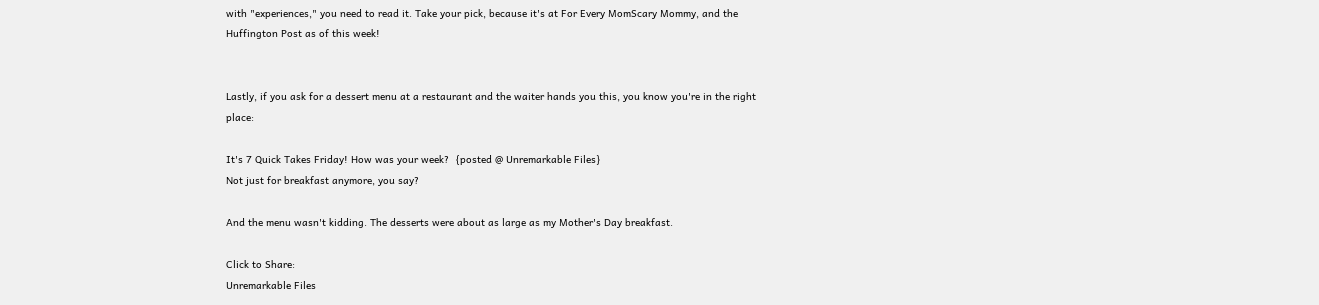with "experiences," you need to read it. Take your pick, because it's at For Every MomScary Mommy, and the Huffington Post as of this week!


Lastly, if you ask for a dessert menu at a restaurant and the waiter hands you this, you know you're in the right place:

It's 7 Quick Takes Friday! How was your week?  {posted @ Unremarkable Files}
Not just for breakfast anymore, you say?

And the menu wasn't kidding. The desserts were about as large as my Mother's Day breakfast.

Click to Share:
Unremarkable Files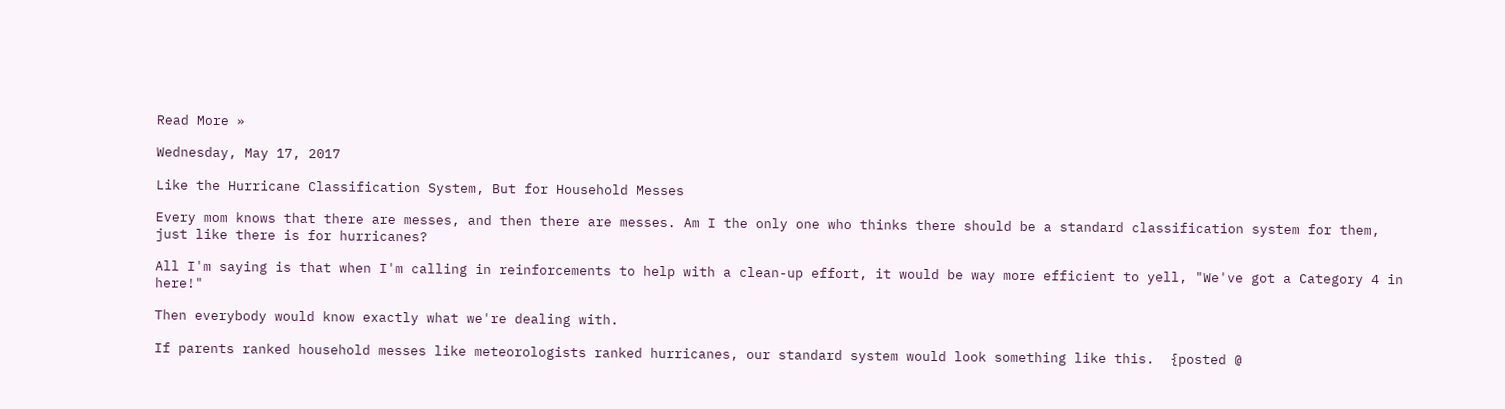Read More »

Wednesday, May 17, 2017

Like the Hurricane Classification System, But for Household Messes

Every mom knows that there are messes, and then there are messes. Am I the only one who thinks there should be a standard classification system for them, just like there is for hurricanes?

All I'm saying is that when I'm calling in reinforcements to help with a clean-up effort, it would be way more efficient to yell, "We've got a Category 4 in here!"

Then everybody would know exactly what we're dealing with.

If parents ranked household messes like meteorologists ranked hurricanes, our standard system would look something like this.  {posted @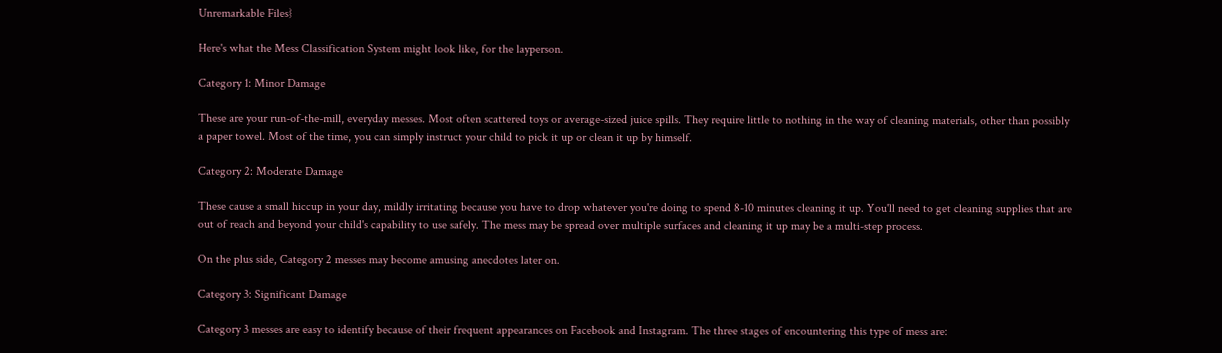Unremarkable Files}

Here's what the Mess Classification System might look like, for the layperson.

Category 1: Minor Damage

These are your run-of-the-mill, everyday messes. Most often scattered toys or average-sized juice spills. They require little to nothing in the way of cleaning materials, other than possibly a paper towel. Most of the time, you can simply instruct your child to pick it up or clean it up by himself.

Category 2: Moderate Damage

These cause a small hiccup in your day, mildly irritating because you have to drop whatever you're doing to spend 8-10 minutes cleaning it up. You'll need to get cleaning supplies that are out of reach and beyond your child's capability to use safely. The mess may be spread over multiple surfaces and cleaning it up may be a multi-step process.

On the plus side, Category 2 messes may become amusing anecdotes later on.

Category 3: Significant Damage

Category 3 messes are easy to identify because of their frequent appearances on Facebook and Instagram. The three stages of encountering this type of mess are: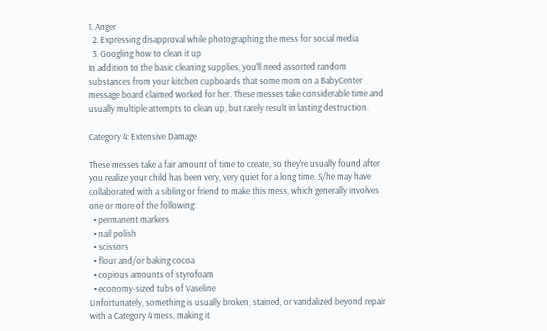1. Anger
  2. Expressing disapproval while photographing the mess for social media
  3. Googling how to clean it up
In addition to the basic cleaning supplies, you'll need assorted random substances from your kitchen cupboards that some mom on a BabyCenter message board claimed worked for her. These messes take considerable time and usually multiple attempts to clean up, but rarely result in lasting destruction.

Category 4: Extensive Damage

These messes take a fair amount of time to create, so they're usually found after you realize your child has been very, very quiet for a long time. S/he may have collaborated with a sibling or friend to make this mess, which generally involves one or more of the following:
  • permanent markers
  • nail polish
  • scissors
  • flour and/or baking cocoa
  • copious amounts of styrofoam
  • economy-sized tubs of Vaseline
Unfortunately, something is usually broken, stained, or vandalized beyond repair with a Category 4 mess, making it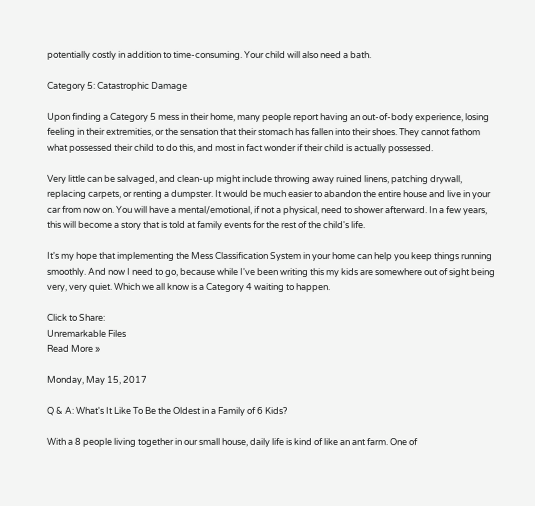potentially costly in addition to time-consuming. Your child will also need a bath.

Category 5: Catastrophic Damage

Upon finding a Category 5 mess in their home, many people report having an out-of-body experience, losing feeling in their extremities, or the sensation that their stomach has fallen into their shoes. They cannot fathom what possessed their child to do this, and most in fact wonder if their child is actually possessed.

Very little can be salvaged, and clean-up might include throwing away ruined linens, patching drywall, replacing carpets, or renting a dumpster. It would be much easier to abandon the entire house and live in your car from now on. You will have a mental/emotional, if not a physical, need to shower afterward. In a few years, this will become a story that is told at family events for the rest of the child's life.

It's my hope that implementing the Mess Classification System in your home can help you keep things running smoothly. And now I need to go, because while I've been writing this my kids are somewhere out of sight being very, very quiet. Which we all know is a Category 4 waiting to happen.

Click to Share:
Unremarkable Files
Read More »

Monday, May 15, 2017

Q & A: What's It Like To Be the Oldest in a Family of 6 Kids?

With a 8 people living together in our small house, daily life is kind of like an ant farm. One of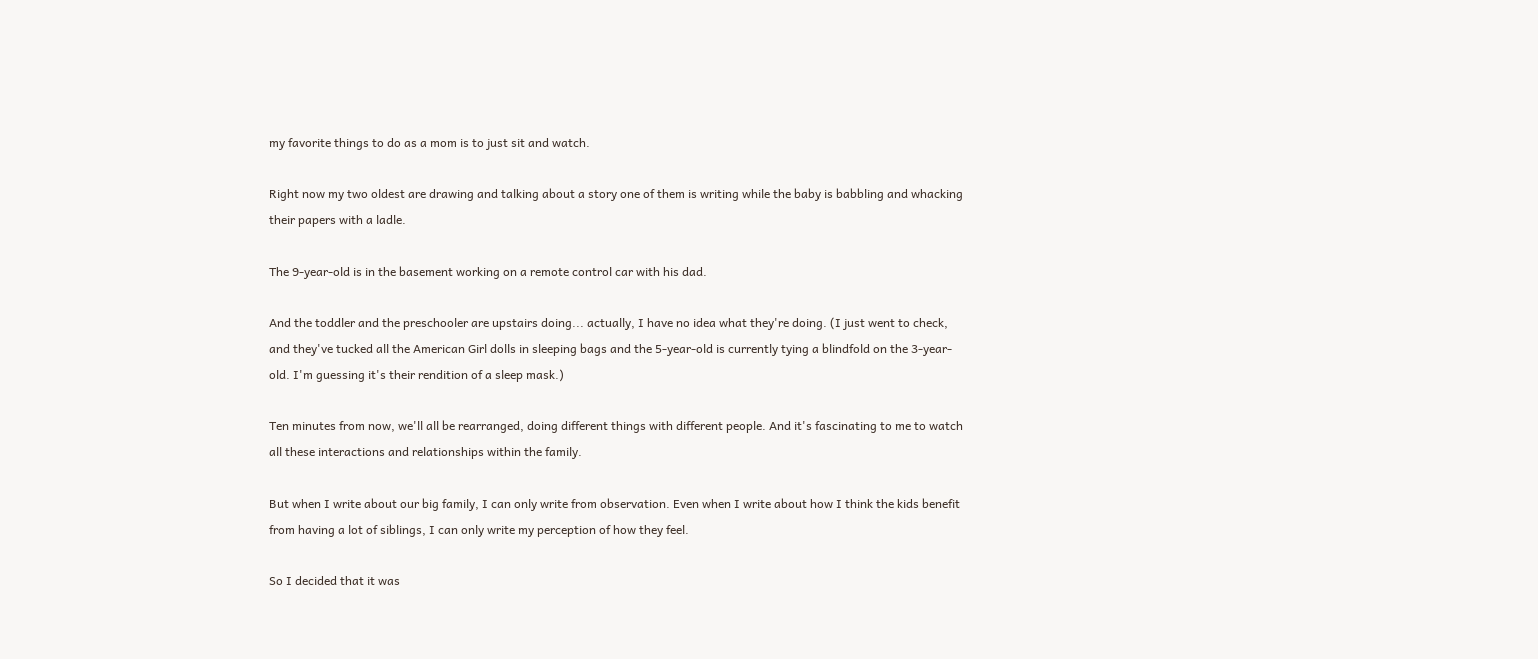my favorite things to do as a mom is to just sit and watch.

Right now my two oldest are drawing and talking about a story one of them is writing while the baby is babbling and whacking their papers with a ladle.

The 9-year-old is in the basement working on a remote control car with his dad.

And the toddler and the preschooler are upstairs doing... actually, I have no idea what they're doing. (I just went to check, and they've tucked all the American Girl dolls in sleeping bags and the 5-year-old is currently tying a blindfold on the 3-year-old. I'm guessing it's their rendition of a sleep mask.)

Ten minutes from now, we'll all be rearranged, doing different things with different people. And it's fascinating to me to watch all these interactions and relationships within the family.

But when I write about our big family, I can only write from observation. Even when I write about how I think the kids benefit from having a lot of siblings, I can only write my perception of how they feel.

So I decided that it was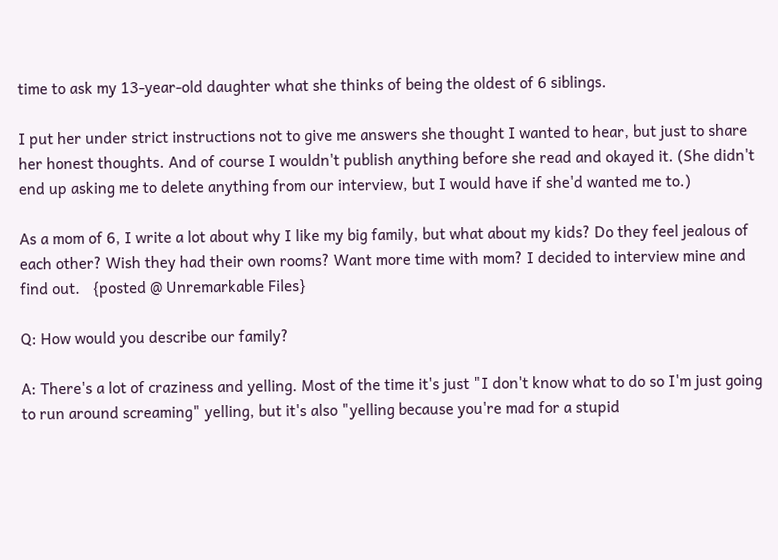time to ask my 13-year-old daughter what she thinks of being the oldest of 6 siblings.

I put her under strict instructions not to give me answers she thought I wanted to hear, but just to share her honest thoughts. And of course I wouldn't publish anything before she read and okayed it. (She didn't end up asking me to delete anything from our interview, but I would have if she'd wanted me to.)

As a mom of 6, I write a lot about why I like my big family, but what about my kids? Do they feel jealous of each other? Wish they had their own rooms? Want more time with mom? I decided to interview mine and find out.   {posted @ Unremarkable Files}

Q: How would you describe our family?

A: There's a lot of craziness and yelling. Most of the time it's just "I don't know what to do so I'm just going to run around screaming" yelling, but it's also "yelling because you're mad for a stupid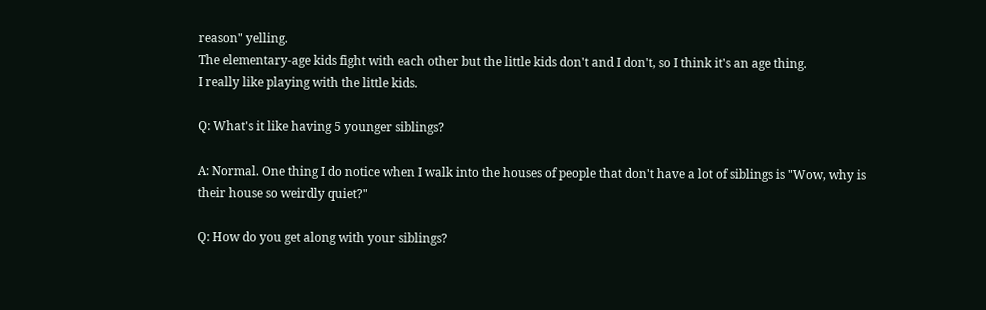reason" yelling.
The elementary-age kids fight with each other but the little kids don't and I don't, so I think it's an age thing.
I really like playing with the little kids.

Q: What's it like having 5 younger siblings?

A: Normal. One thing I do notice when I walk into the houses of people that don't have a lot of siblings is "Wow, why is their house so weirdly quiet?"

Q: How do you get along with your siblings?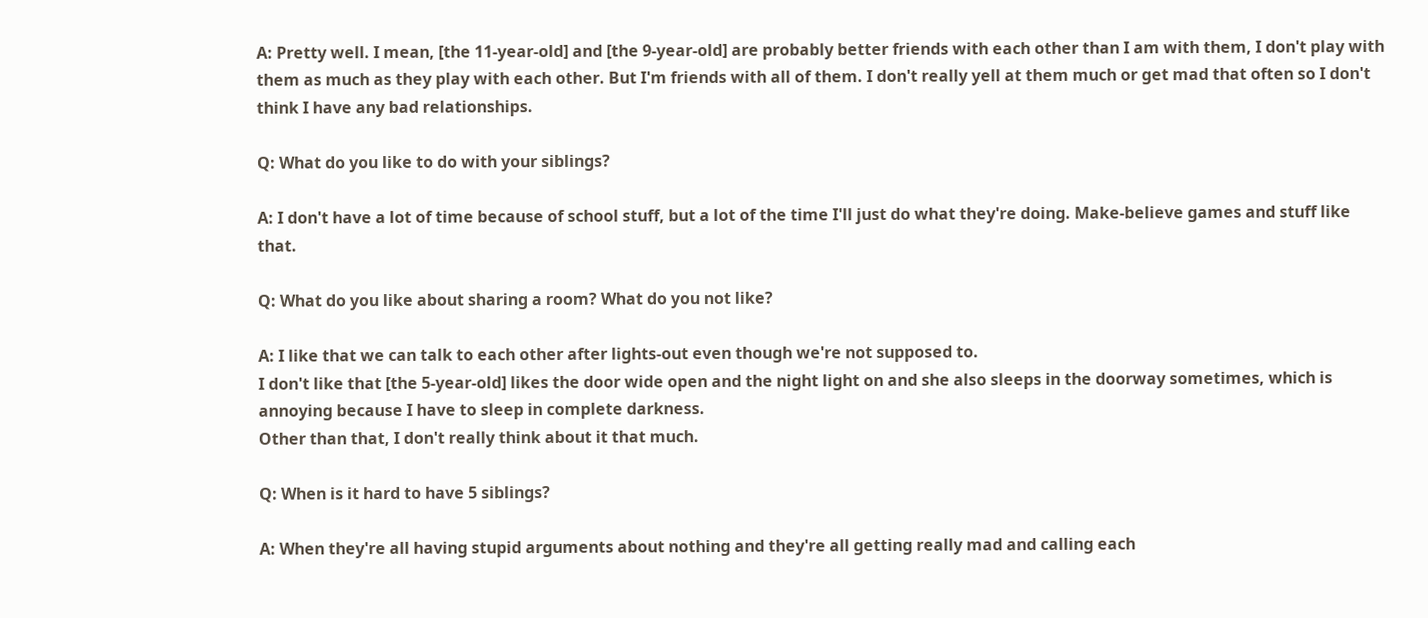A: Pretty well. I mean, [the 11-year-old] and [the 9-year-old] are probably better friends with each other than I am with them, I don't play with them as much as they play with each other. But I'm friends with all of them. I don't really yell at them much or get mad that often so I don't think I have any bad relationships.

Q: What do you like to do with your siblings?

A: I don't have a lot of time because of school stuff, but a lot of the time I'll just do what they're doing. Make-believe games and stuff like that.

Q: What do you like about sharing a room? What do you not like?

A: I like that we can talk to each other after lights-out even though we're not supposed to.
I don't like that [the 5-year-old] likes the door wide open and the night light on and she also sleeps in the doorway sometimes, which is annoying because I have to sleep in complete darkness.
Other than that, I don't really think about it that much.

Q: When is it hard to have 5 siblings?

A: When they're all having stupid arguments about nothing and they're all getting really mad and calling each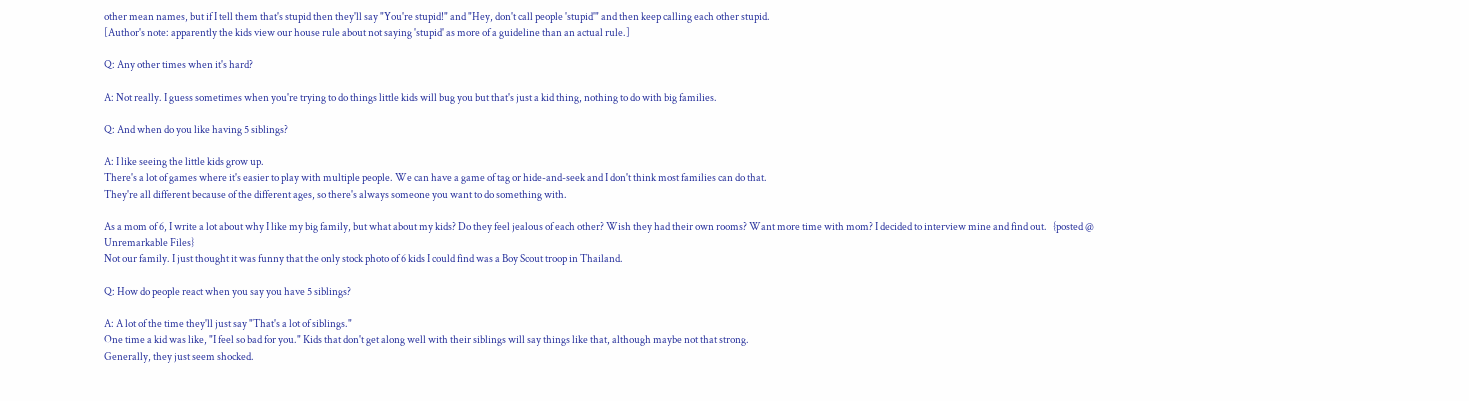other mean names, but if I tell them that's stupid then they'll say "You're stupid!" and "Hey, don't call people 'stupid'" and then keep calling each other stupid.
[Author's note: apparently the kids view our house rule about not saying 'stupid' as more of a guideline than an actual rule.]

Q: Any other times when it's hard?

A: Not really. I guess sometimes when you're trying to do things little kids will bug you but that's just a kid thing, nothing to do with big families.

Q: And when do you like having 5 siblings?

A: I like seeing the little kids grow up.
There's a lot of games where it's easier to play with multiple people. We can have a game of tag or hide-and-seek and I don't think most families can do that.
They're all different because of the different ages, so there's always someone you want to do something with.

As a mom of 6, I write a lot about why I like my big family, but what about my kids? Do they feel jealous of each other? Wish they had their own rooms? Want more time with mom? I decided to interview mine and find out.   {posted @ Unremarkable Files}
Not our family. I just thought it was funny that the only stock photo of 6 kids I could find was a Boy Scout troop in Thailand.

Q: How do people react when you say you have 5 siblings?

A: A lot of the time they'll just say "That's a lot of siblings."
One time a kid was like, "I feel so bad for you." Kids that don't get along well with their siblings will say things like that, although maybe not that strong.
Generally, they just seem shocked.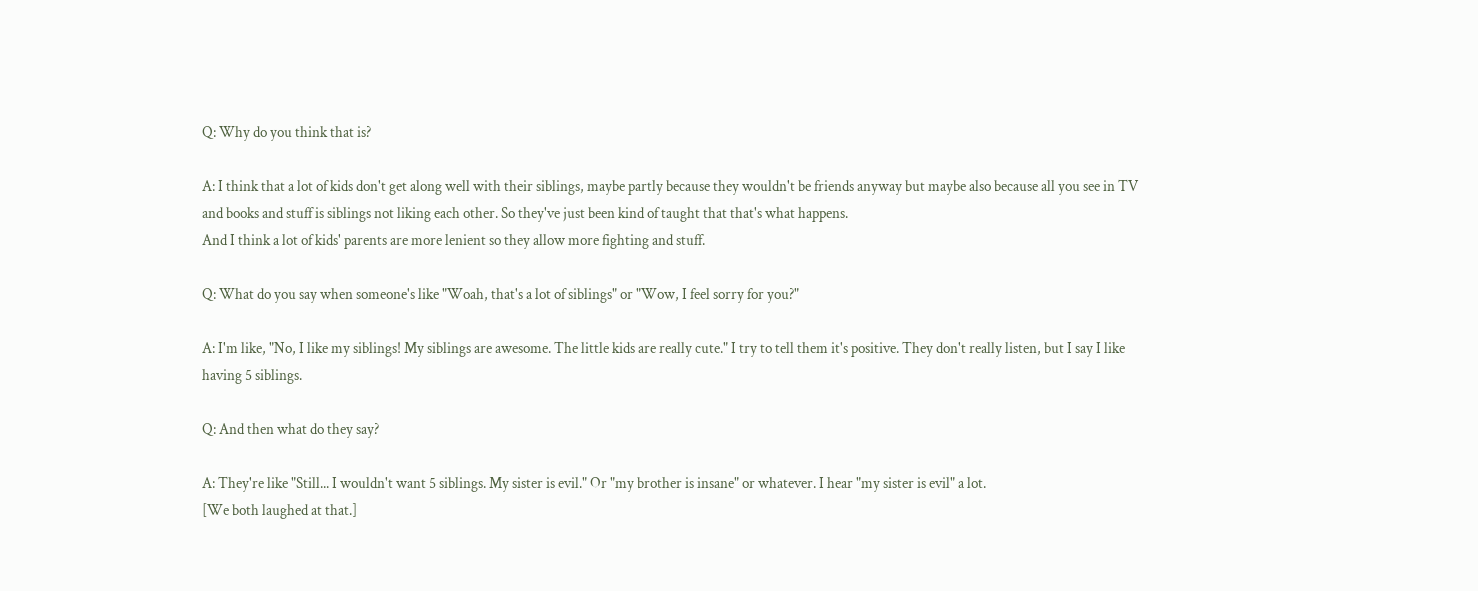Q: Why do you think that is?

A: I think that a lot of kids don't get along well with their siblings, maybe partly because they wouldn't be friends anyway but maybe also because all you see in TV and books and stuff is siblings not liking each other. So they've just been kind of taught that that's what happens.
And I think a lot of kids' parents are more lenient so they allow more fighting and stuff.

Q: What do you say when someone's like "Woah, that's a lot of siblings" or "Wow, I feel sorry for you?"

A: I'm like, "No, I like my siblings! My siblings are awesome. The little kids are really cute." I try to tell them it's positive. They don't really listen, but I say I like having 5 siblings.

Q: And then what do they say?

A: They're like "Still... I wouldn't want 5 siblings. My sister is evil." Or "my brother is insane" or whatever. I hear "my sister is evil" a lot.
[We both laughed at that.]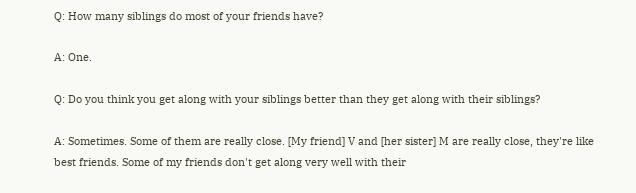Q: How many siblings do most of your friends have?

A: One.

Q: Do you think you get along with your siblings better than they get along with their siblings?

A: Sometimes. Some of them are really close. [My friend] V and [her sister] M are really close, they're like best friends. Some of my friends don't get along very well with their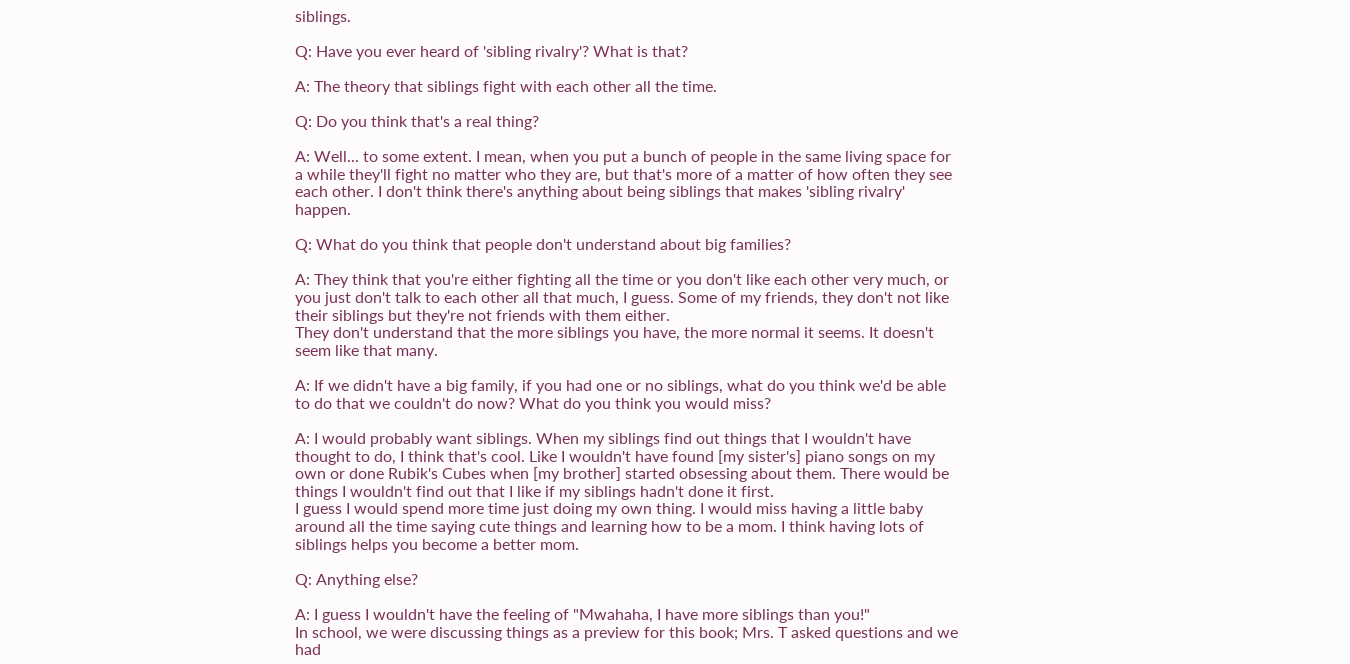siblings.

Q: Have you ever heard of 'sibling rivalry'? What is that?

A: The theory that siblings fight with each other all the time.

Q: Do you think that's a real thing?

A: Well... to some extent. I mean, when you put a bunch of people in the same living space for a while they'll fight no matter who they are, but that's more of a matter of how often they see each other. I don't think there's anything about being siblings that makes 'sibling rivalry' happen.

Q: What do you think that people don't understand about big families?

A: They think that you're either fighting all the time or you don't like each other very much, or you just don't talk to each other all that much, I guess. Some of my friends, they don't not like their siblings but they're not friends with them either.
They don't understand that the more siblings you have, the more normal it seems. It doesn't seem like that many.

A: If we didn't have a big family, if you had one or no siblings, what do you think we'd be able to do that we couldn't do now? What do you think you would miss?

A: I would probably want siblings. When my siblings find out things that I wouldn't have thought to do, I think that's cool. Like I wouldn't have found [my sister's] piano songs on my own or done Rubik's Cubes when [my brother] started obsessing about them. There would be things I wouldn't find out that I like if my siblings hadn't done it first.
I guess I would spend more time just doing my own thing. I would miss having a little baby around all the time saying cute things and learning how to be a mom. I think having lots of siblings helps you become a better mom.

Q: Anything else?

A: I guess I wouldn't have the feeling of "Mwahaha, I have more siblings than you!"
In school, we were discussing things as a preview for this book; Mrs. T asked questions and we had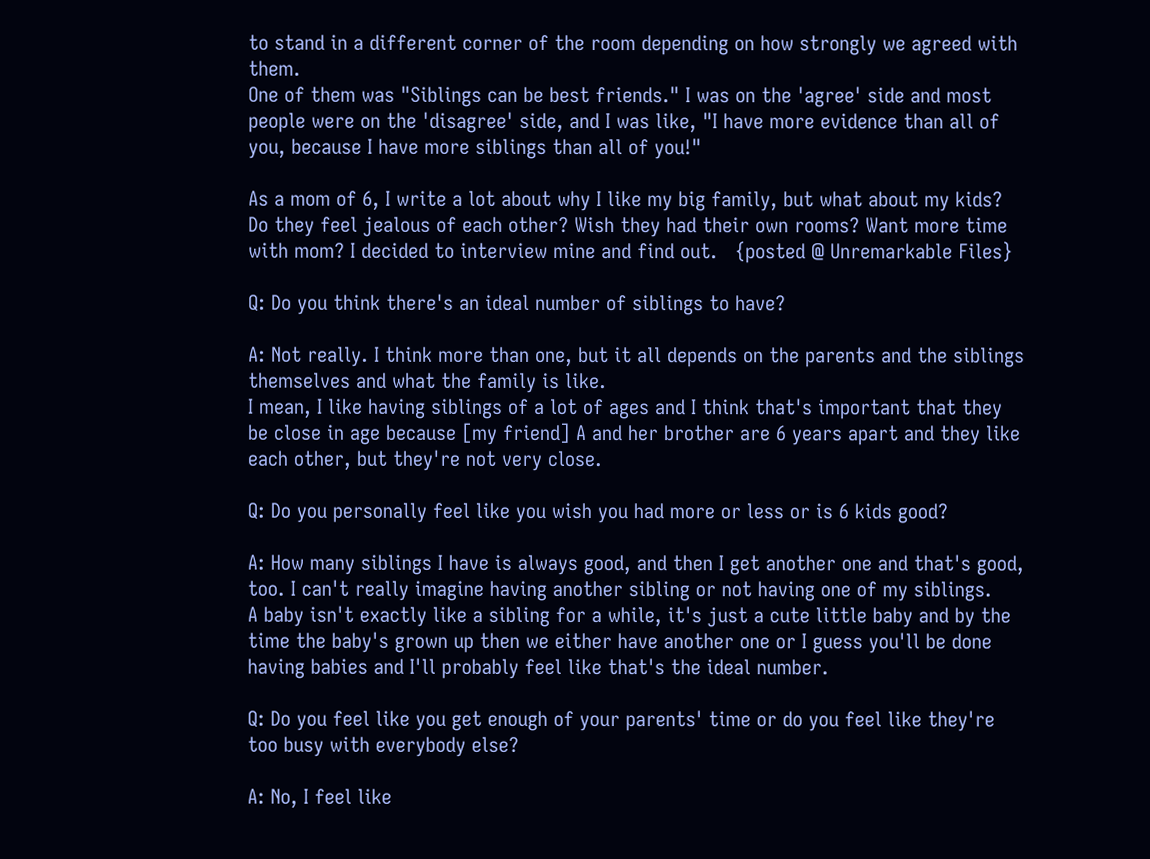to stand in a different corner of the room depending on how strongly we agreed with them.
One of them was "Siblings can be best friends." I was on the 'agree' side and most people were on the 'disagree' side, and I was like, "I have more evidence than all of you, because I have more siblings than all of you!"

As a mom of 6, I write a lot about why I like my big family, but what about my kids? Do they feel jealous of each other? Wish they had their own rooms? Want more time with mom? I decided to interview mine and find out.   {posted @ Unremarkable Files}

Q: Do you think there's an ideal number of siblings to have?

A: Not really. I think more than one, but it all depends on the parents and the siblings themselves and what the family is like.
I mean, I like having siblings of a lot of ages and I think that's important that they be close in age because [my friend] A and her brother are 6 years apart and they like each other, but they're not very close.

Q: Do you personally feel like you wish you had more or less or is 6 kids good?

A: How many siblings I have is always good, and then I get another one and that's good, too. I can't really imagine having another sibling or not having one of my siblings.
A baby isn't exactly like a sibling for a while, it's just a cute little baby and by the time the baby's grown up then we either have another one or I guess you'll be done having babies and I'll probably feel like that's the ideal number.

Q: Do you feel like you get enough of your parents' time or do you feel like they're too busy with everybody else?

A: No, I feel like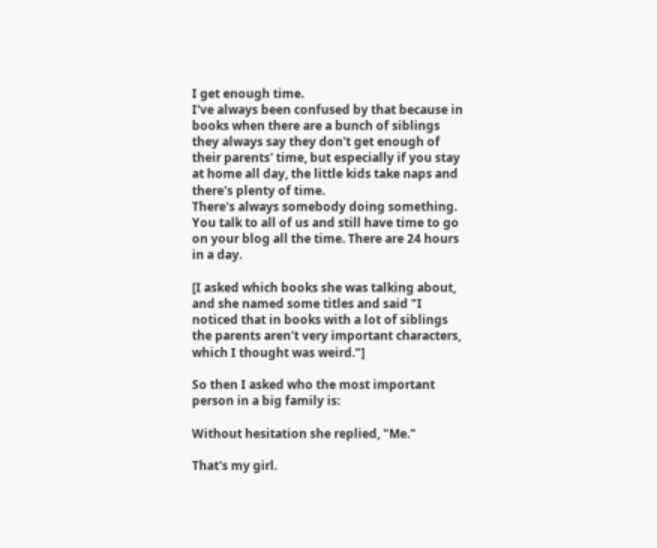I get enough time.
I've always been confused by that because in books when there are a bunch of siblings they always say they don't get enough of their parents' time, but especially if you stay at home all day, the little kids take naps and there's plenty of time.
There's always somebody doing something. You talk to all of us and still have time to go on your blog all the time. There are 24 hours in a day.

[I asked which books she was talking about, and she named some titles and said "I noticed that in books with a lot of siblings the parents aren't very important characters, which I thought was weird."]

So then I asked who the most important person in a big family is:

Without hesitation she replied, "Me."

That's my girl.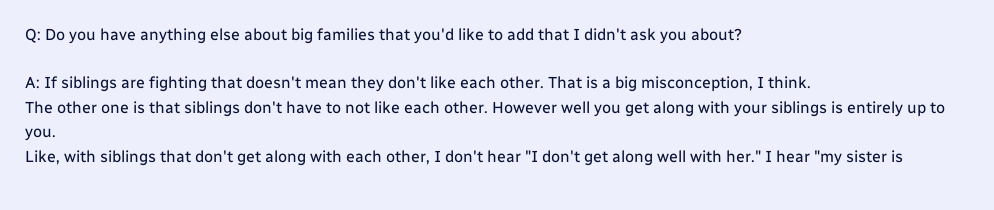Q: Do you have anything else about big families that you'd like to add that I didn't ask you about?

A: If siblings are fighting that doesn't mean they don't like each other. That is a big misconception, I think.
The other one is that siblings don't have to not like each other. However well you get along with your siblings is entirely up to you.
Like, with siblings that don't get along with each other, I don't hear "I don't get along well with her." I hear "my sister is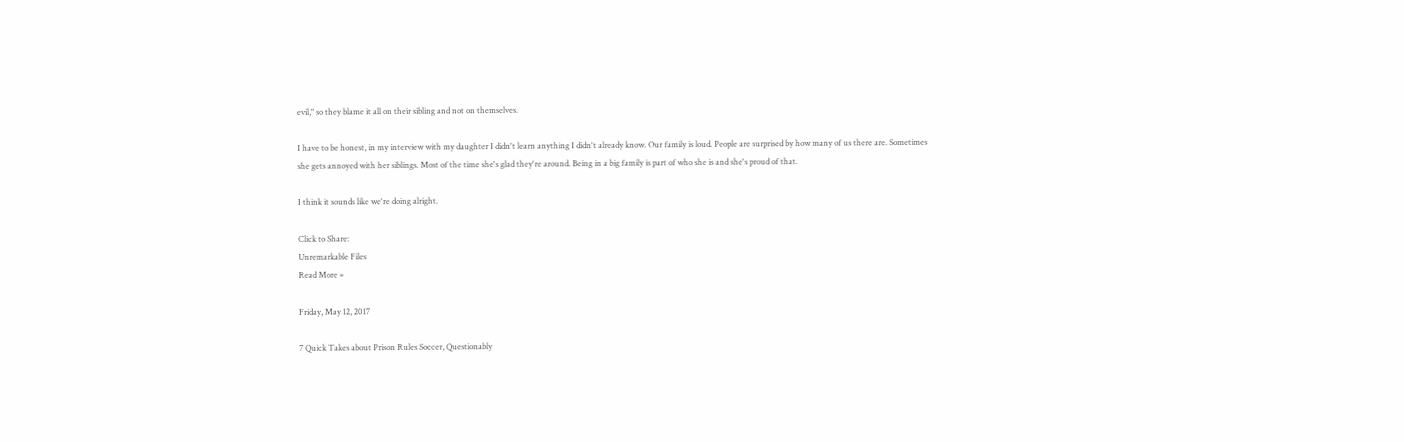evil," so they blame it all on their sibling and not on themselves.

I have to be honest, in my interview with my daughter I didn't learn anything I didn't already know. Our family is loud. People are surprised by how many of us there are. Sometimes she gets annoyed with her siblings. Most of the time she's glad they're around. Being in a big family is part of who she is and she's proud of that.

I think it sounds like we're doing alright.

Click to Share:
Unremarkable Files
Read More »

Friday, May 12, 2017

7 Quick Takes about Prison Rules Soccer, Questionably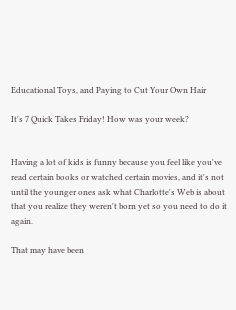Educational Toys, and Paying to Cut Your Own Hair

It's 7 Quick Takes Friday! How was your week?


Having a lot of kids is funny because you feel like you've read certain books or watched certain movies, and it's not until the younger ones ask what Charlotte's Web is about that you realize they weren't born yet so you need to do it again.

That may have been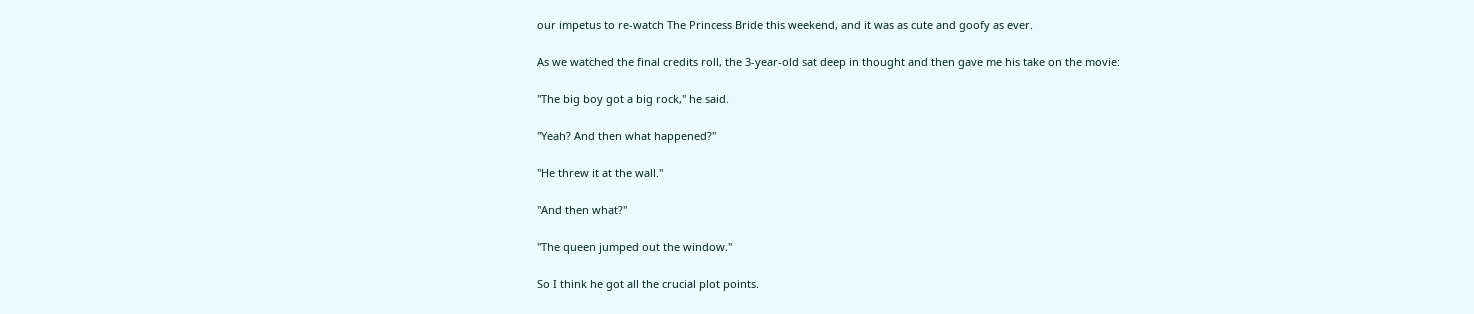our impetus to re-watch The Princess Bride this weekend, and it was as cute and goofy as ever.

As we watched the final credits roll, the 3-year-old sat deep in thought and then gave me his take on the movie:

"The big boy got a big rock," he said.

"Yeah? And then what happened?"

"He threw it at the wall."

"And then what?"

"The queen jumped out the window."

So I think he got all the crucial plot points.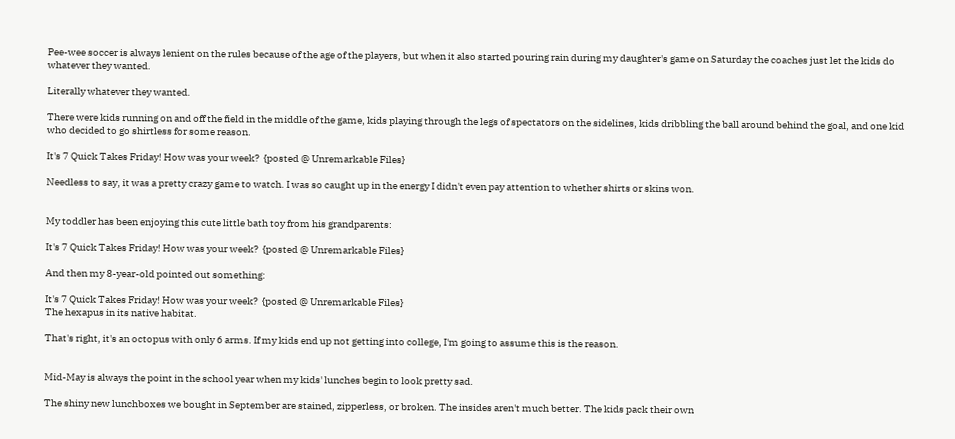Pee-wee soccer is always lenient on the rules because of the age of the players, but when it also started pouring rain during my daughter's game on Saturday the coaches just let the kids do whatever they wanted.

Literally whatever they wanted.

There were kids running on and off the field in the middle of the game, kids playing through the legs of spectators on the sidelines, kids dribbling the ball around behind the goal, and one kid who decided to go shirtless for some reason.

It's 7 Quick Takes Friday! How was your week?  {posted @ Unremarkable Files}

Needless to say, it was a pretty crazy game to watch. I was so caught up in the energy I didn't even pay attention to whether shirts or skins won.


My toddler has been enjoying this cute little bath toy from his grandparents:

It's 7 Quick Takes Friday! How was your week?  {posted @ Unremarkable Files}

And then my 8-year-old pointed out something:

It's 7 Quick Takes Friday! How was your week?  {posted @ Unremarkable Files}
The hexapus in its native habitat.

That's right, it's an octopus with only 6 arms. If my kids end up not getting into college, I'm going to assume this is the reason.


Mid-May is always the point in the school year when my kids' lunches begin to look pretty sad.

The shiny new lunchboxes we bought in September are stained, zipperless, or broken. The insides aren't much better. The kids pack their own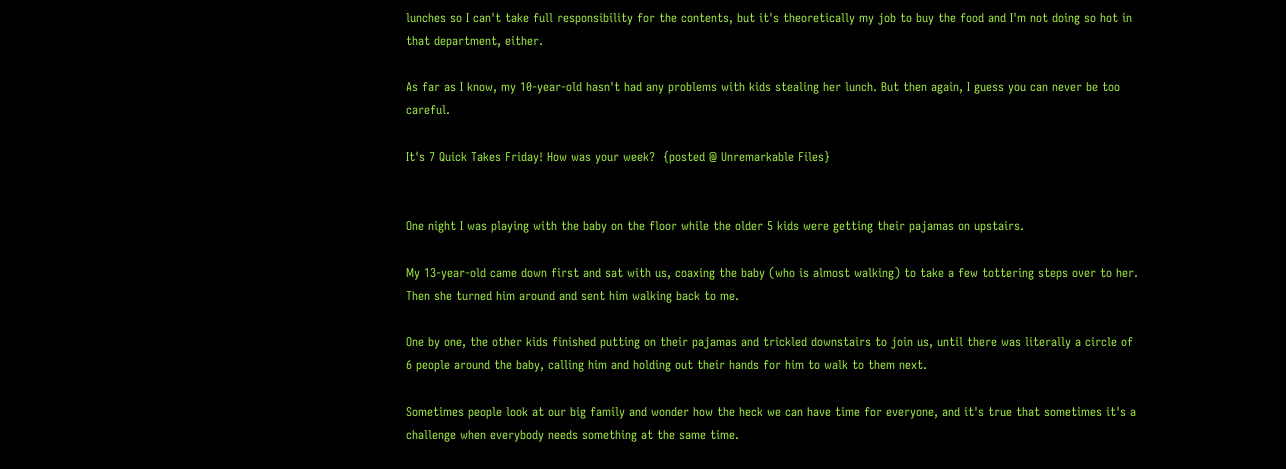lunches so I can't take full responsibility for the contents, but it's theoretically my job to buy the food and I'm not doing so hot in that department, either.

As far as I know, my 10-year-old hasn't had any problems with kids stealing her lunch. But then again, I guess you can never be too careful.

It's 7 Quick Takes Friday! How was your week?  {posted @ Unremarkable Files}


One night I was playing with the baby on the floor while the older 5 kids were getting their pajamas on upstairs.

My 13-year-old came down first and sat with us, coaxing the baby (who is almost walking) to take a few tottering steps over to her. Then she turned him around and sent him walking back to me.

One by one, the other kids finished putting on their pajamas and trickled downstairs to join us, until there was literally a circle of 6 people around the baby, calling him and holding out their hands for him to walk to them next.

Sometimes people look at our big family and wonder how the heck we can have time for everyone, and it's true that sometimes it's a challenge when everybody needs something at the same time.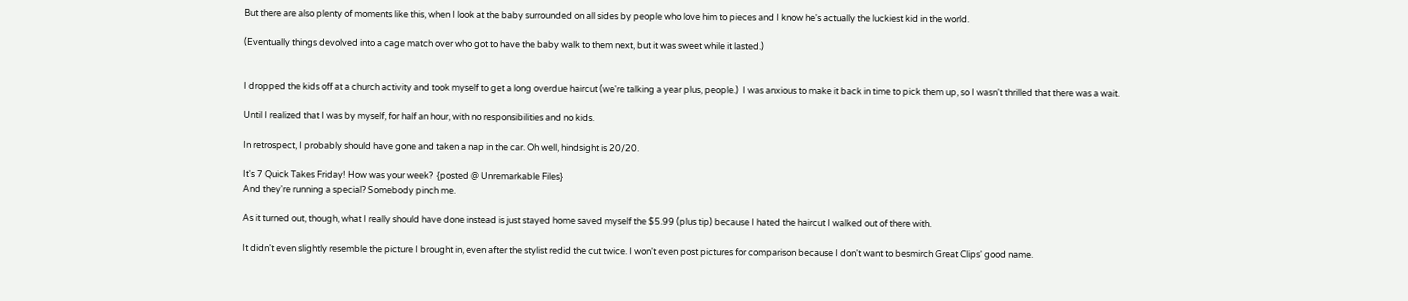But there are also plenty of moments like this, when I look at the baby surrounded on all sides by people who love him to pieces and I know he's actually the luckiest kid in the world.

(Eventually things devolved into a cage match over who got to have the baby walk to them next, but it was sweet while it lasted.)


I dropped the kids off at a church activity and took myself to get a long overdue haircut (we're talking a year plus, people.)  I was anxious to make it back in time to pick them up, so I wasn't thrilled that there was a wait.

Until I realized that I was by myself, for half an hour, with no responsibilities and no kids.

In retrospect, I probably should have gone and taken a nap in the car. Oh well, hindsight is 20/20.

It's 7 Quick Takes Friday! How was your week?  {posted @ Unremarkable Files}
And they're running a special? Somebody pinch me.

As it turned out, though, what I really should have done instead is just stayed home saved myself the $5.99 (plus tip) because I hated the haircut I walked out of there with.

It didn't even slightly resemble the picture I brought in, even after the stylist redid the cut twice. I won't even post pictures for comparison because I don't want to besmirch Great Clips' good name.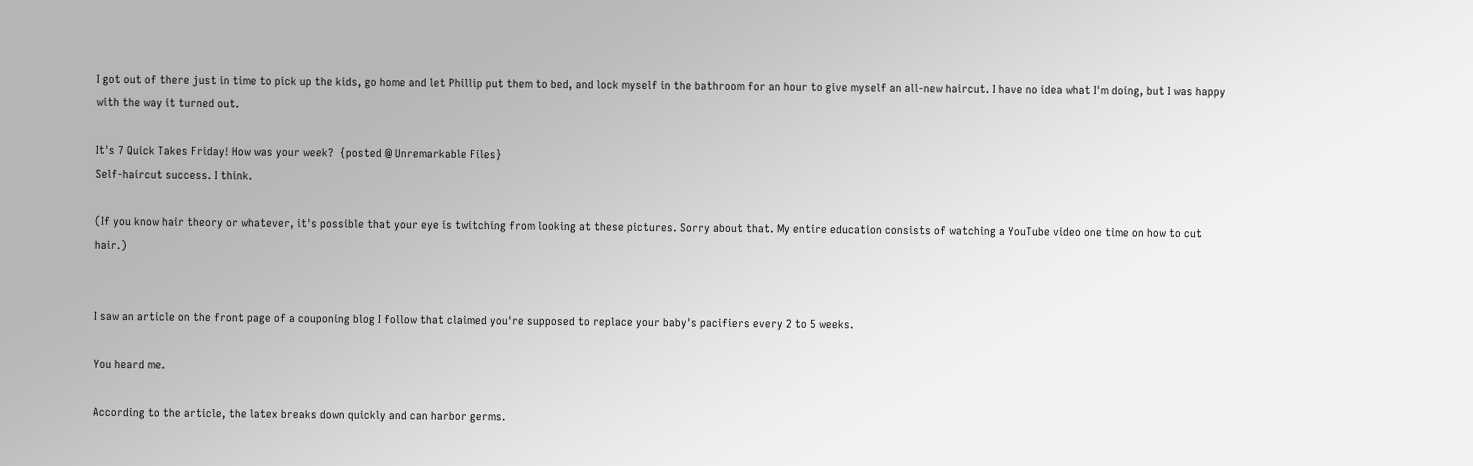I got out of there just in time to pick up the kids, go home and let Phillip put them to bed, and lock myself in the bathroom for an hour to give myself an all-new haircut. I have no idea what I'm doing, but I was happy with the way it turned out.

It's 7 Quick Takes Friday! How was your week?  {posted @ Unremarkable Files}
Self-haircut success. I think.

(If you know hair theory or whatever, it's possible that your eye is twitching from looking at these pictures. Sorry about that. My entire education consists of watching a YouTube video one time on how to cut hair.)


I saw an article on the front page of a couponing blog I follow that claimed you're supposed to replace your baby's pacifiers every 2 to 5 weeks.

You heard me.

According to the article, the latex breaks down quickly and can harbor germs.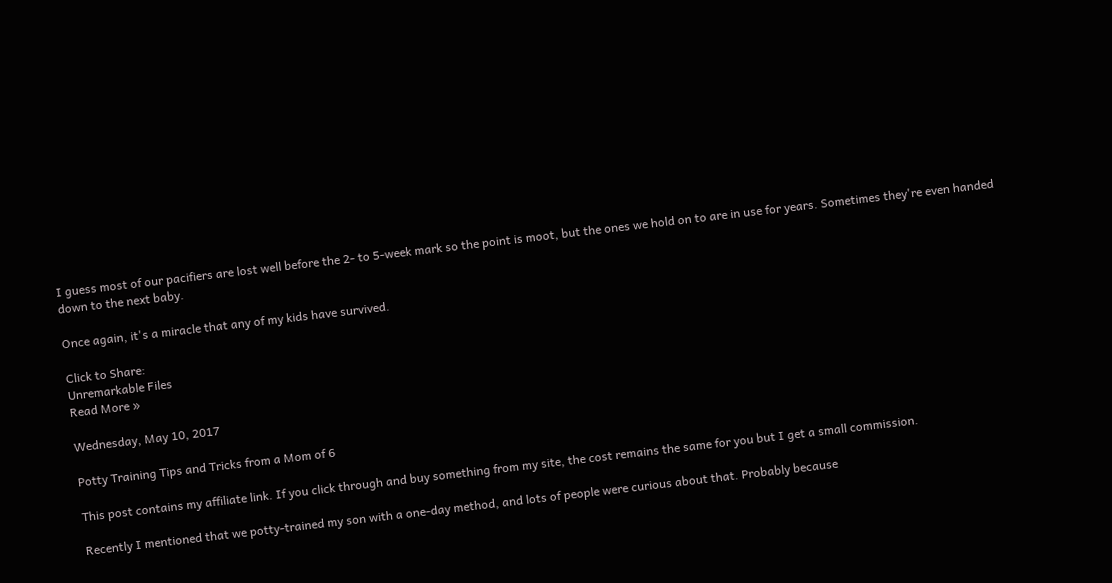I guess most of our pacifiers are lost well before the 2- to 5-week mark so the point is moot, but the ones we hold on to are in use for years. Sometimes they're even handed down to the next baby.

Once again, it's a miracle that any of my kids have survived.

Click to Share:
Unremarkable Files
Read More »

Wednesday, May 10, 2017

Potty Training Tips and Tricks from a Mom of 6

This post contains my affiliate link. If you click through and buy something from my site, the cost remains the same for you but I get a small commission.

Recently I mentioned that we potty-trained my son with a one-day method, and lots of people were curious about that. Probably because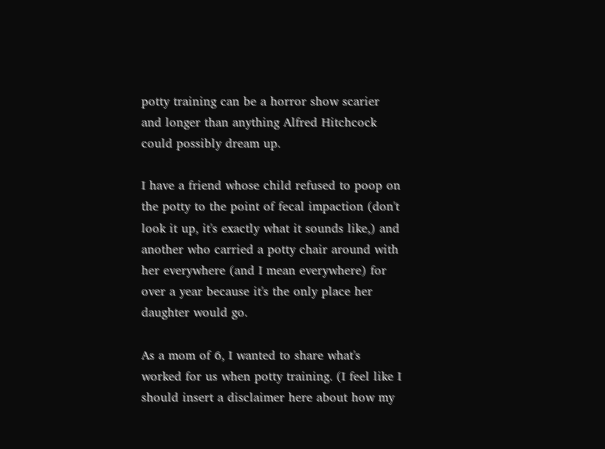potty training can be a horror show scarier and longer than anything Alfred Hitchcock could possibly dream up.

I have a friend whose child refused to poop on the potty to the point of fecal impaction (don't look it up, it's exactly what it sounds like,) and another who carried a potty chair around with her everywhere (and I mean everywhere) for over a year because it's the only place her daughter would go.

As a mom of 6, I wanted to share what's worked for us when potty training. (I feel like I should insert a disclaimer here about how my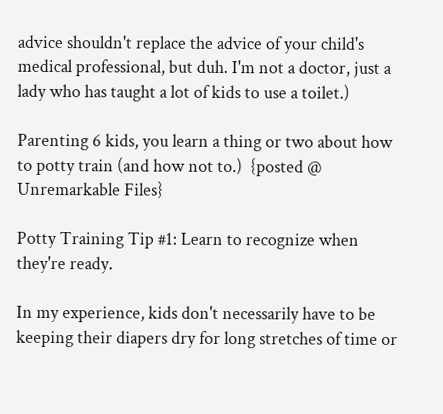advice shouldn't replace the advice of your child's medical professional, but duh. I'm not a doctor, just a lady who has taught a lot of kids to use a toilet.)

Parenting 6 kids, you learn a thing or two about how to potty train (and how not to.)  {posted @ Unremarkable Files}

Potty Training Tip #1: Learn to recognize when they're ready.

In my experience, kids don't necessarily have to be keeping their diapers dry for long stretches of time or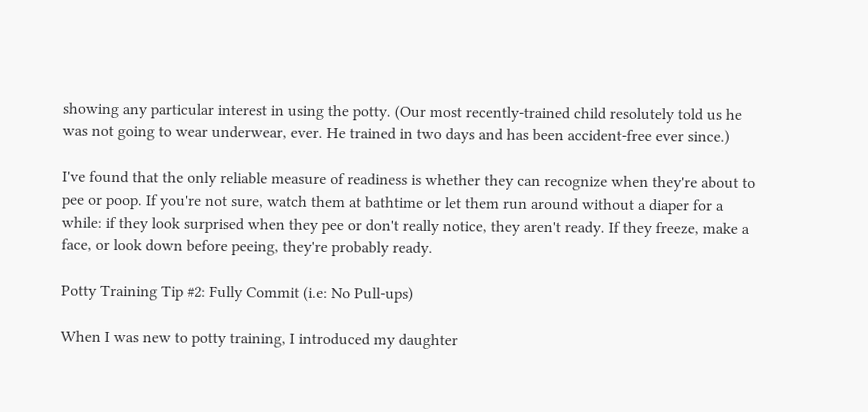showing any particular interest in using the potty. (Our most recently-trained child resolutely told us he was not going to wear underwear, ever. He trained in two days and has been accident-free ever since.)

I've found that the only reliable measure of readiness is whether they can recognize when they're about to pee or poop. If you're not sure, watch them at bathtime or let them run around without a diaper for a while: if they look surprised when they pee or don't really notice, they aren't ready. If they freeze, make a face, or look down before peeing, they're probably ready.

Potty Training Tip #2: Fully Commit (i.e: No Pull-ups)

When I was new to potty training, I introduced my daughter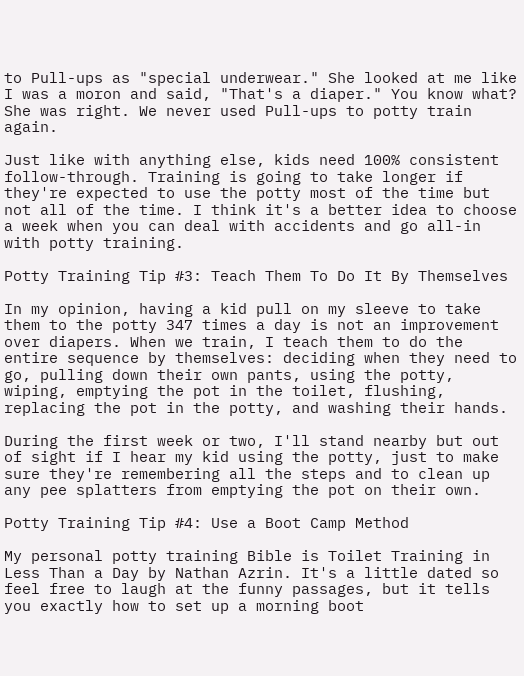to Pull-ups as "special underwear." She looked at me like I was a moron and said, "That's a diaper." You know what? She was right. We never used Pull-ups to potty train again.

Just like with anything else, kids need 100% consistent follow-through. Training is going to take longer if they're expected to use the potty most of the time but not all of the time. I think it's a better idea to choose a week when you can deal with accidents and go all-in with potty training.

Potty Training Tip #3: Teach Them To Do It By Themselves

In my opinion, having a kid pull on my sleeve to take them to the potty 347 times a day is not an improvement over diapers. When we train, I teach them to do the entire sequence by themselves: deciding when they need to go, pulling down their own pants, using the potty, wiping, emptying the pot in the toilet, flushing, replacing the pot in the potty, and washing their hands.

During the first week or two, I'll stand nearby but out of sight if I hear my kid using the potty, just to make sure they're remembering all the steps and to clean up any pee splatters from emptying the pot on their own.

Potty Training Tip #4: Use a Boot Camp Method

My personal potty training Bible is Toilet Training in Less Than a Day by Nathan Azrin. It's a little dated so feel free to laugh at the funny passages, but it tells you exactly how to set up a morning boot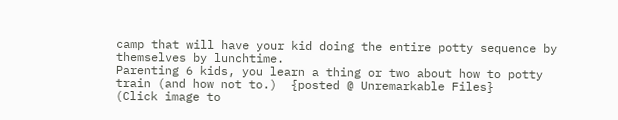camp that will have your kid doing the entire potty sequence by themselves by lunchtime.
Parenting 6 kids, you learn a thing or two about how to potty train (and how not to.)  {posted @ Unremarkable Files}
(Click image to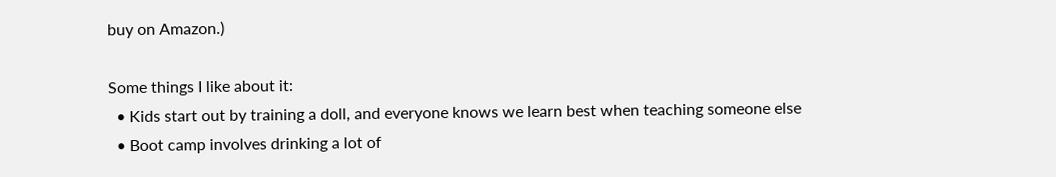buy on Amazon.)

Some things I like about it:
  • Kids start out by training a doll, and everyone knows we learn best when teaching someone else
  • Boot camp involves drinking a lot of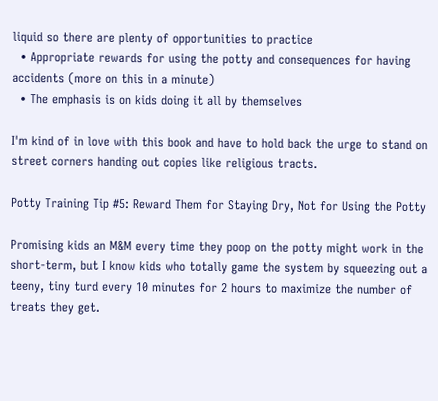liquid so there are plenty of opportunities to practice
  • Appropriate rewards for using the potty and consequences for having accidents (more on this in a minute)
  • The emphasis is on kids doing it all by themselves

I'm kind of in love with this book and have to hold back the urge to stand on street corners handing out copies like religious tracts.

Potty Training Tip #5: Reward Them for Staying Dry, Not for Using the Potty

Promising kids an M&M every time they poop on the potty might work in the short-term, but I know kids who totally game the system by squeezing out a teeny, tiny turd every 10 minutes for 2 hours to maximize the number of treats they get.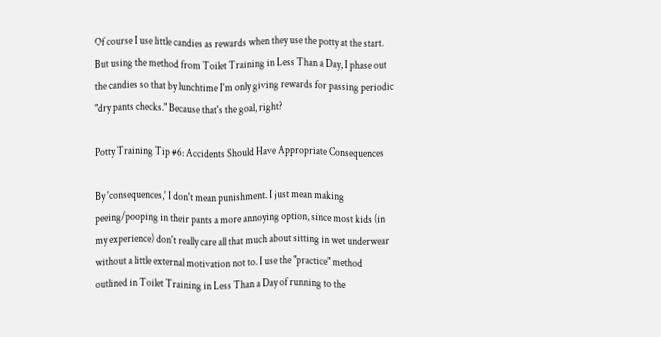Of course I use little candies as rewards when they use the potty at the start. But using the method from Toilet Training in Less Than a Day, I phase out the candies so that by lunchtime I'm only giving rewards for passing periodic "dry pants checks." Because that's the goal, right?

Potty Training Tip #6: Accidents Should Have Appropriate Consequences

By 'consequences,' I don't mean punishment. I just mean making peeing/pooping in their pants a more annoying option, since most kids (in my experience) don't really care all that much about sitting in wet underwear without a little external motivation not to. I use the "practice" method outlined in Toilet Training in Less Than a Day of running to the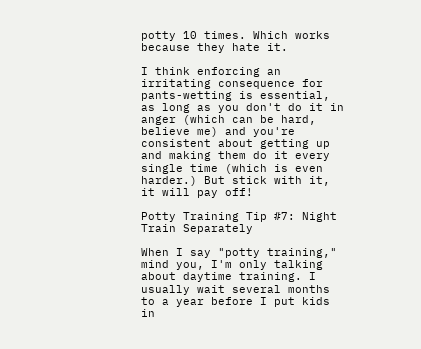potty 10 times. Which works because they hate it.

I think enforcing an irritating consequence for pants-wetting is essential, as long as you don't do it in anger (which can be hard, believe me) and you're consistent about getting up and making them do it every single time (which is even harder.) But stick with it, it will pay off!

Potty Training Tip #7: Night Train Separately

When I say "potty training," mind you, I'm only talking about daytime training. I usually wait several months to a year before I put kids in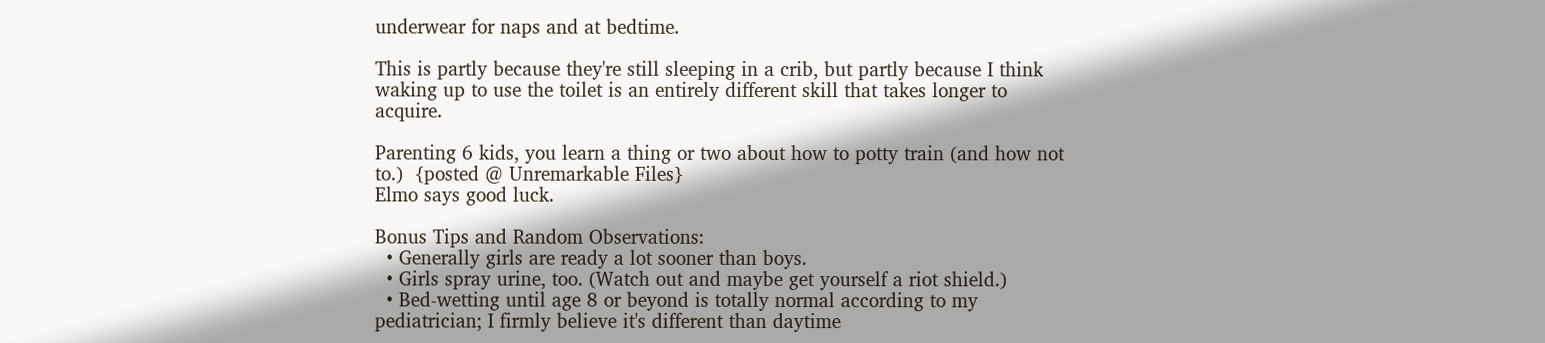underwear for naps and at bedtime.

This is partly because they're still sleeping in a crib, but partly because I think waking up to use the toilet is an entirely different skill that takes longer to acquire.

Parenting 6 kids, you learn a thing or two about how to potty train (and how not to.)  {posted @ Unremarkable Files}
Elmo says good luck.

Bonus Tips and Random Observations:
  • Generally girls are ready a lot sooner than boys.
  • Girls spray urine, too. (Watch out and maybe get yourself a riot shield.)
  • Bed-wetting until age 8 or beyond is totally normal according to my pediatrician; I firmly believe it's different than daytime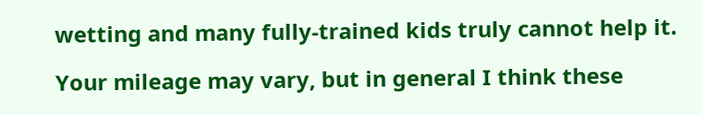wetting and many fully-trained kids truly cannot help it.

Your mileage may vary, but in general I think these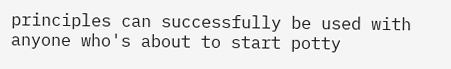principles can successfully be used with anyone who's about to start potty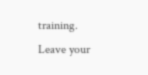training. Leave your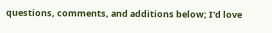questions, comments, and additions below; I'd love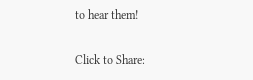to hear them!

Click to Share: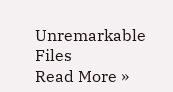Unremarkable Files
Read More »